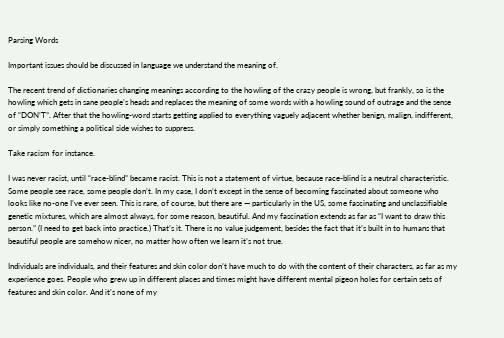Parsing Words

Important issues should be discussed in language we understand the meaning of.

The recent trend of dictionaries changing meanings according to the howling of the crazy people is wrong, but frankly, so is the howling which gets in sane people’s heads and replaces the meaning of some words with a howling sound of outrage and the sense of “DON’T”. After that the howling-word starts getting applied to everything vaguely adjacent whether benign, malign, indifferent, or simply something a political side wishes to suppress.

Take racism for instance.

I was never racist, until “race-blind” became racist. This is not a statement of virtue, because race-blind is a neutral characteristic. Some people see race, some people don’t. In my case, I don’t except in the sense of becoming fascinated about someone who looks like no-one I’ve ever seen. This is rare, of course, but there are — particularly in the US, some fascinating and unclassifiable genetic mixtures, which are almost always, for some reason, beautiful. And my fascination extends as far as “I want to draw this person.” (I need to get back into practice.) That’s it. There is no value judgement, besides the fact that it’s built in to humans that beautiful people are somehow nicer, no matter how often we learn it’s not true.

Individuals are individuals, and their features and skin color don’t have much to do with the content of their characters, as far as my experience goes. People who grew up in different places and times might have different mental pigeon holes for certain sets of features and skin color. And it’s none of my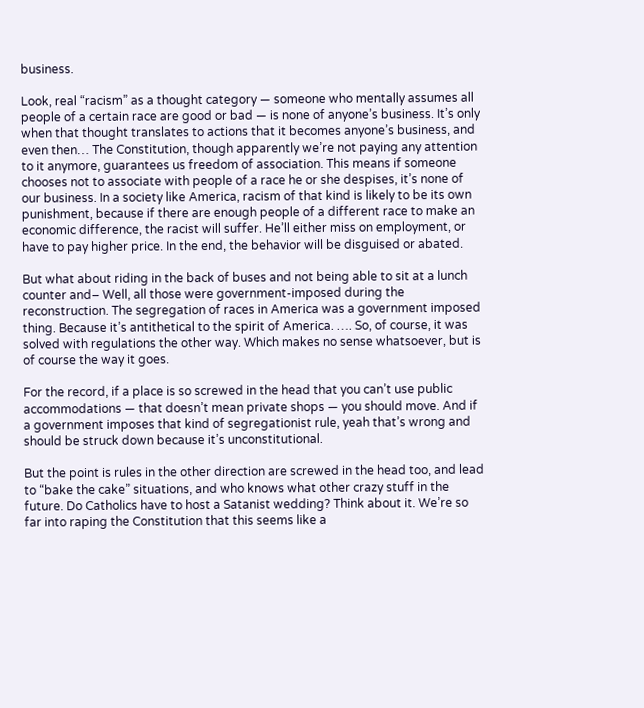business.

Look, real “racism” as a thought category — someone who mentally assumes all people of a certain race are good or bad — is none of anyone’s business. It’s only when that thought translates to actions that it becomes anyone’s business, and even then… The Constitution, though apparently we’re not paying any attention to it anymore, guarantees us freedom of association. This means if someone chooses not to associate with people of a race he or she despises, it’s none of our business. In a society like America, racism of that kind is likely to be its own punishment, because if there are enough people of a different race to make an economic difference, the racist will suffer. He’ll either miss on employment, or have to pay higher price. In the end, the behavior will be disguised or abated.

But what about riding in the back of buses and not being able to sit at a lunch counter and– Well, all those were government-imposed during the reconstruction. The segregation of races in America was a government imposed thing. Because it’s antithetical to the spirit of America. …. So, of course, it was solved with regulations the other way. Which makes no sense whatsoever, but is of course the way it goes.

For the record, if a place is so screwed in the head that you can’t use public accommodations — that doesn’t mean private shops — you should move. And if a government imposes that kind of segregationist rule, yeah that’s wrong and should be struck down because it’s unconstitutional.

But the point is rules in the other direction are screwed in the head too, and lead to “bake the cake” situations, and who knows what other crazy stuff in the future. Do Catholics have to host a Satanist wedding? Think about it. We’re so far into raping the Constitution that this seems like a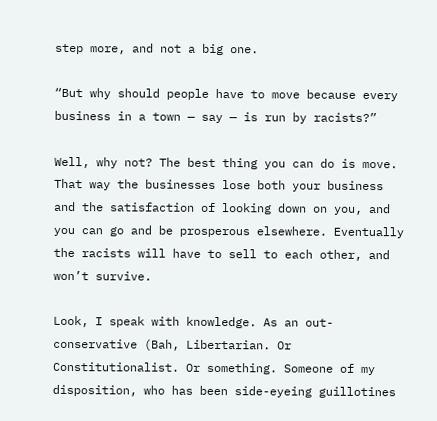step more, and not a big one.

“But why should people have to move because every business in a town — say — is run by racists?”

Well, why not? The best thing you can do is move. That way the businesses lose both your business and the satisfaction of looking down on you, and you can go and be prosperous elsewhere. Eventually the racists will have to sell to each other, and won’t survive.

Look, I speak with knowledge. As an out-conservative (Bah, Libertarian. Or Constitutionalist. Or something. Someone of my disposition, who has been side-eyeing guillotines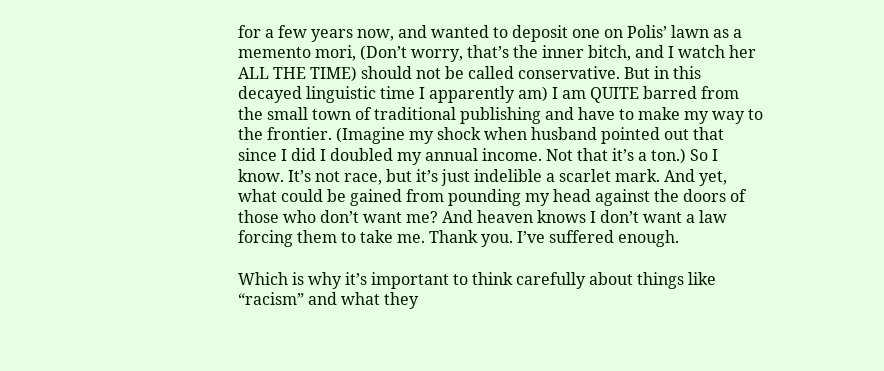for a few years now, and wanted to deposit one on Polis’ lawn as a memento mori, (Don’t worry, that’s the inner bitch, and I watch her ALL THE TIME) should not be called conservative. But in this decayed linguistic time I apparently am) I am QUITE barred from the small town of traditional publishing and have to make my way to the frontier. (Imagine my shock when husband pointed out that since I did I doubled my annual income. Not that it’s a ton.) So I know. It’s not race, but it’s just indelible a scarlet mark. And yet, what could be gained from pounding my head against the doors of those who don’t want me? And heaven knows I don’t want a law forcing them to take me. Thank you. I’ve suffered enough.

Which is why it’s important to think carefully about things like “racism” and what they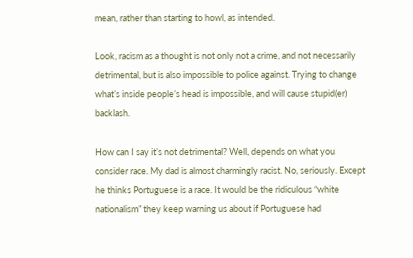mean, rather than starting to howl, as intended.

Look, racism as a thought is not only not a crime, and not necessarily detrimental, but is also impossible to police against. Trying to change what’s inside people’s head is impossible, and will cause stupid(er) backlash.

How can I say it’s not detrimental? Well, depends on what you consider race. My dad is almost charmingly racist. No, seriously. Except he thinks Portuguese is a race. It would be the ridiculous “white nationalism” they keep warning us about if Portuguese had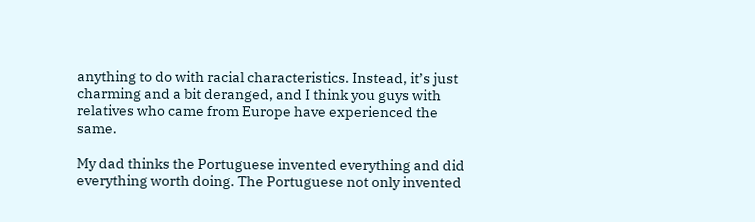anything to do with racial characteristics. Instead, it’s just charming and a bit deranged, and I think you guys with relatives who came from Europe have experienced the same.

My dad thinks the Portuguese invented everything and did everything worth doing. The Portuguese not only invented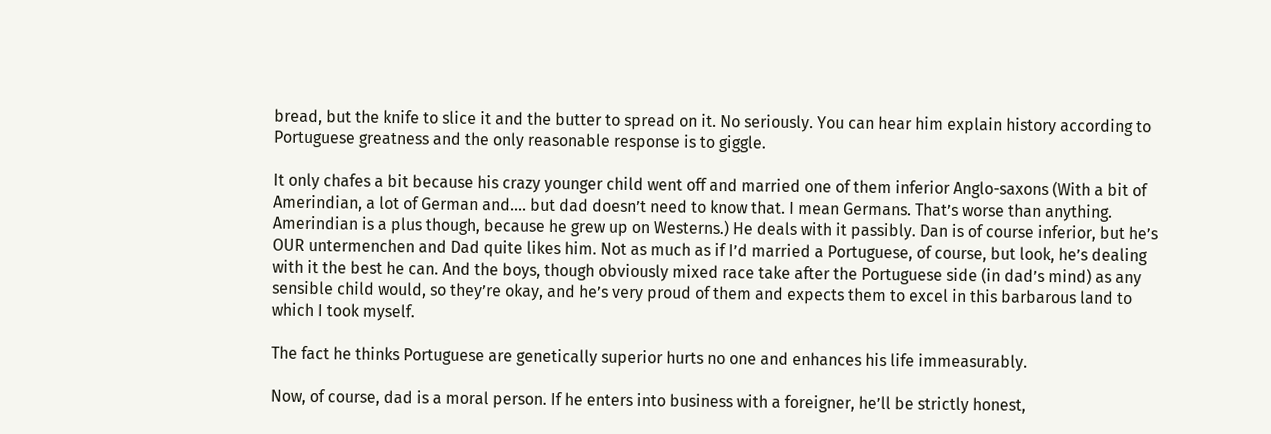bread, but the knife to slice it and the butter to spread on it. No seriously. You can hear him explain history according to Portuguese greatness and the only reasonable response is to giggle.

It only chafes a bit because his crazy younger child went off and married one of them inferior Anglo-saxons (With a bit of Amerindian, a lot of German and…. but dad doesn’t need to know that. I mean Germans. That’s worse than anything. Amerindian is a plus though, because he grew up on Westerns.) He deals with it passibly. Dan is of course inferior, but he’s OUR untermenchen and Dad quite likes him. Not as much as if I’d married a Portuguese, of course, but look, he’s dealing with it the best he can. And the boys, though obviously mixed race take after the Portuguese side (in dad’s mind) as any sensible child would, so they’re okay, and he’s very proud of them and expects them to excel in this barbarous land to which I took myself.

The fact he thinks Portuguese are genetically superior hurts no one and enhances his life immeasurably.

Now, of course, dad is a moral person. If he enters into business with a foreigner, he’ll be strictly honest,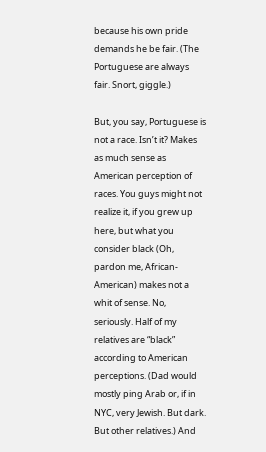because his own pride demands he be fair. (The Portuguese are always fair. Snort, giggle.)

But, you say, Portuguese is not a race. Isn’t it? Makes as much sense as American perception of races. You guys might not realize it, if you grew up here, but what you consider black (Oh, pardon me, African-American) makes not a whit of sense. No, seriously. Half of my relatives are “black” according to American perceptions. (Dad would mostly ping Arab or, if in NYC, very Jewish. But dark. But other relatives.) And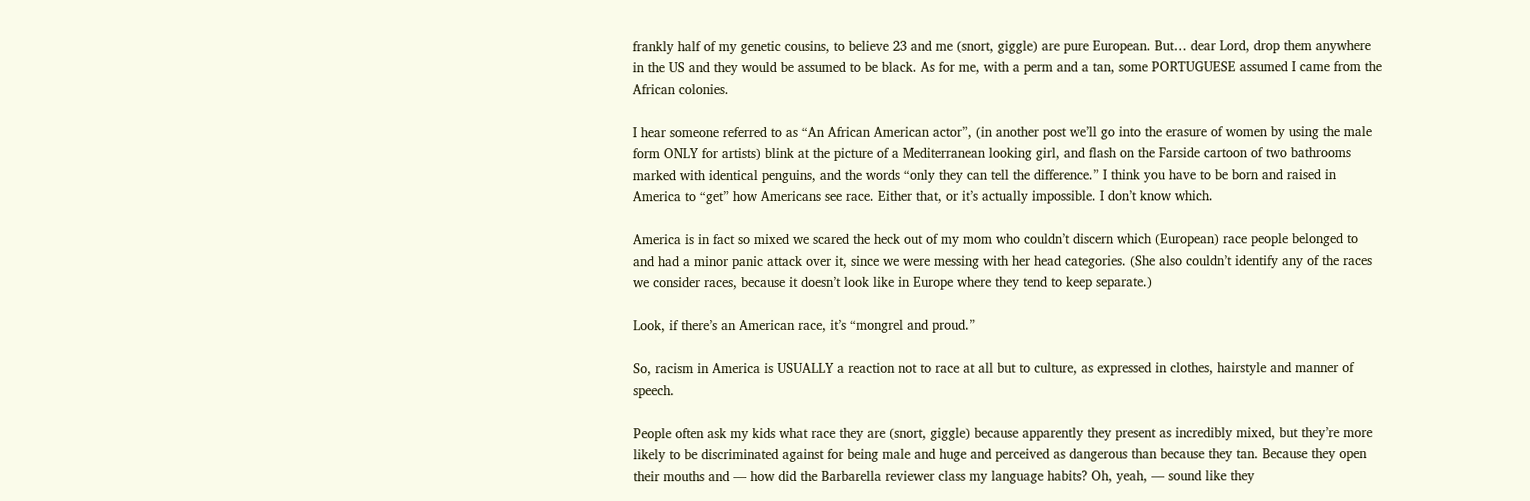frankly half of my genetic cousins, to believe 23 and me (snort, giggle) are pure European. But… dear Lord, drop them anywhere in the US and they would be assumed to be black. As for me, with a perm and a tan, some PORTUGUESE assumed I came from the African colonies.

I hear someone referred to as “An African American actor”, (in another post we’ll go into the erasure of women by using the male form ONLY for artists) blink at the picture of a Mediterranean looking girl, and flash on the Farside cartoon of two bathrooms marked with identical penguins, and the words “only they can tell the difference.” I think you have to be born and raised in America to “get” how Americans see race. Either that, or it’s actually impossible. I don’t know which.

America is in fact so mixed we scared the heck out of my mom who couldn’t discern which (European) race people belonged to and had a minor panic attack over it, since we were messing with her head categories. (She also couldn’t identify any of the races we consider races, because it doesn’t look like in Europe where they tend to keep separate.)

Look, if there’s an American race, it’s “mongrel and proud.”

So, racism in America is USUALLY a reaction not to race at all but to culture, as expressed in clothes, hairstyle and manner of speech.

People often ask my kids what race they are (snort, giggle) because apparently they present as incredibly mixed, but they’re more likely to be discriminated against for being male and huge and perceived as dangerous than because they tan. Because they open their mouths and — how did the Barbarella reviewer class my language habits? Oh, yeah, — sound like they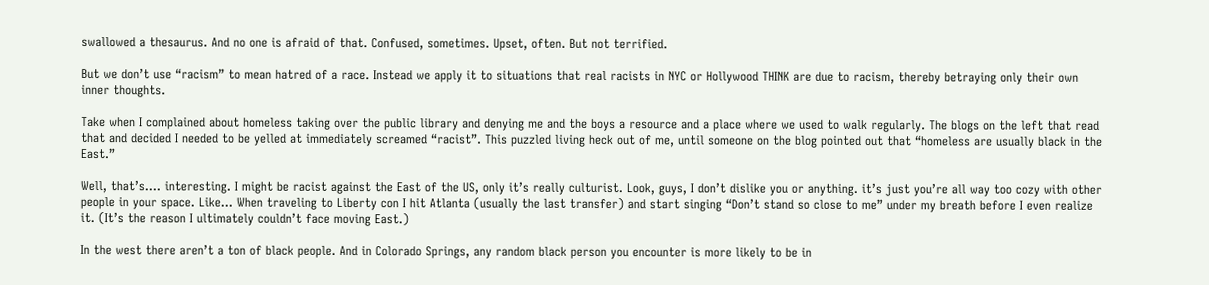swallowed a thesaurus. And no one is afraid of that. Confused, sometimes. Upset, often. But not terrified.

But we don’t use “racism” to mean hatred of a race. Instead we apply it to situations that real racists in NYC or Hollywood THINK are due to racism, thereby betraying only their own inner thoughts.

Take when I complained about homeless taking over the public library and denying me and the boys a resource and a place where we used to walk regularly. The blogs on the left that read that and decided I needed to be yelled at immediately screamed “racist”. This puzzled living heck out of me, until someone on the blog pointed out that “homeless are usually black in the East.”

Well, that’s…. interesting. I might be racist against the East of the US, only it’s really culturist. Look, guys, I don’t dislike you or anything. it’s just you’re all way too cozy with other people in your space. Like… When traveling to Liberty con I hit Atlanta (usually the last transfer) and start singing “Don’t stand so close to me” under my breath before I even realize it. (It’s the reason I ultimately couldn’t face moving East.)

In the west there aren’t a ton of black people. And in Colorado Springs, any random black person you encounter is more likely to be in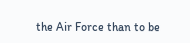the Air Force than to be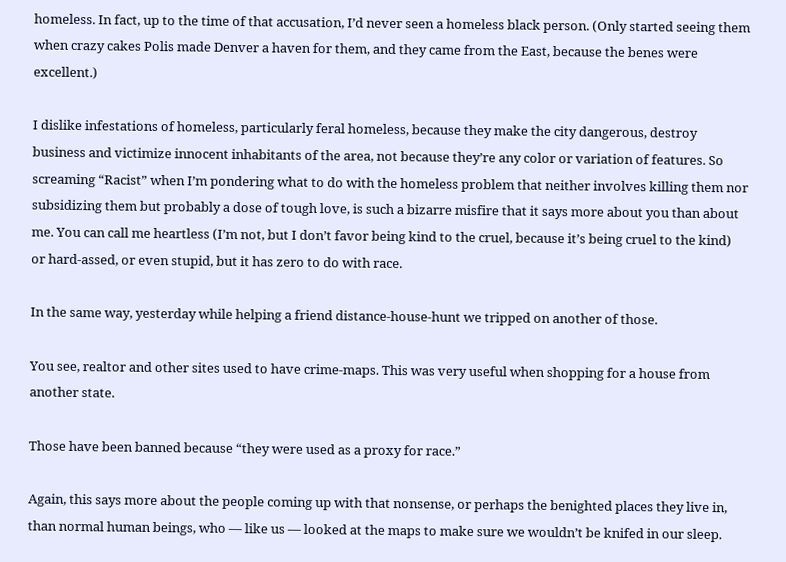homeless. In fact, up to the time of that accusation, I’d never seen a homeless black person. (Only started seeing them when crazy cakes Polis made Denver a haven for them, and they came from the East, because the benes were excellent.)

I dislike infestations of homeless, particularly feral homeless, because they make the city dangerous, destroy business and victimize innocent inhabitants of the area, not because they’re any color or variation of features. So screaming “Racist” when I’m pondering what to do with the homeless problem that neither involves killing them nor subsidizing them but probably a dose of tough love, is such a bizarre misfire that it says more about you than about me. You can call me heartless (I’m not, but I don’t favor being kind to the cruel, because it’s being cruel to the kind) or hard-assed, or even stupid, but it has zero to do with race.

In the same way, yesterday while helping a friend distance-house-hunt we tripped on another of those.

You see, realtor and other sites used to have crime-maps. This was very useful when shopping for a house from another state.

Those have been banned because “they were used as a proxy for race.”

Again, this says more about the people coming up with that nonsense, or perhaps the benighted places they live in, than normal human beings, who — like us — looked at the maps to make sure we wouldn’t be knifed in our sleep.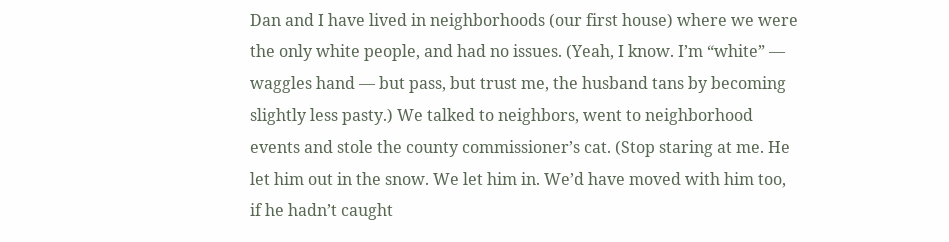Dan and I have lived in neighborhoods (our first house) where we were the only white people, and had no issues. (Yeah, I know. I’m “white” — waggles hand — but pass, but trust me, the husband tans by becoming slightly less pasty.) We talked to neighbors, went to neighborhood events and stole the county commissioner’s cat. (Stop staring at me. He let him out in the snow. We let him in. We’d have moved with him too, if he hadn’t caught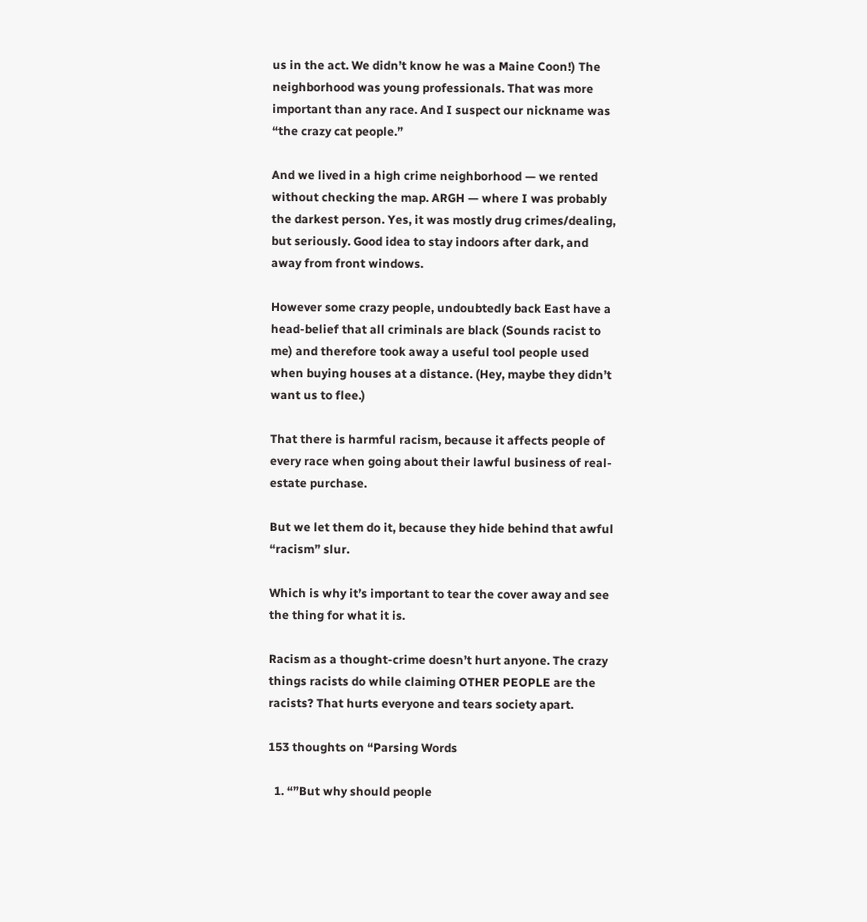us in the act. We didn’t know he was a Maine Coon!) The neighborhood was young professionals. That was more important than any race. And I suspect our nickname was “the crazy cat people.”

And we lived in a high crime neighborhood — we rented without checking the map. ARGH — where I was probably the darkest person. Yes, it was mostly drug crimes/dealing, but seriously. Good idea to stay indoors after dark, and away from front windows.

However some crazy people, undoubtedly back East have a head-belief that all criminals are black (Sounds racist to me) and therefore took away a useful tool people used when buying houses at a distance. (Hey, maybe they didn’t want us to flee.)

That there is harmful racism, because it affects people of every race when going about their lawful business of real-estate purchase.

But we let them do it, because they hide behind that awful “racism” slur.

Which is why it’s important to tear the cover away and see the thing for what it is.

Racism as a thought-crime doesn’t hurt anyone. The crazy things racists do while claiming OTHER PEOPLE are the racists? That hurts everyone and tears society apart.

153 thoughts on “Parsing Words

  1. “”But why should people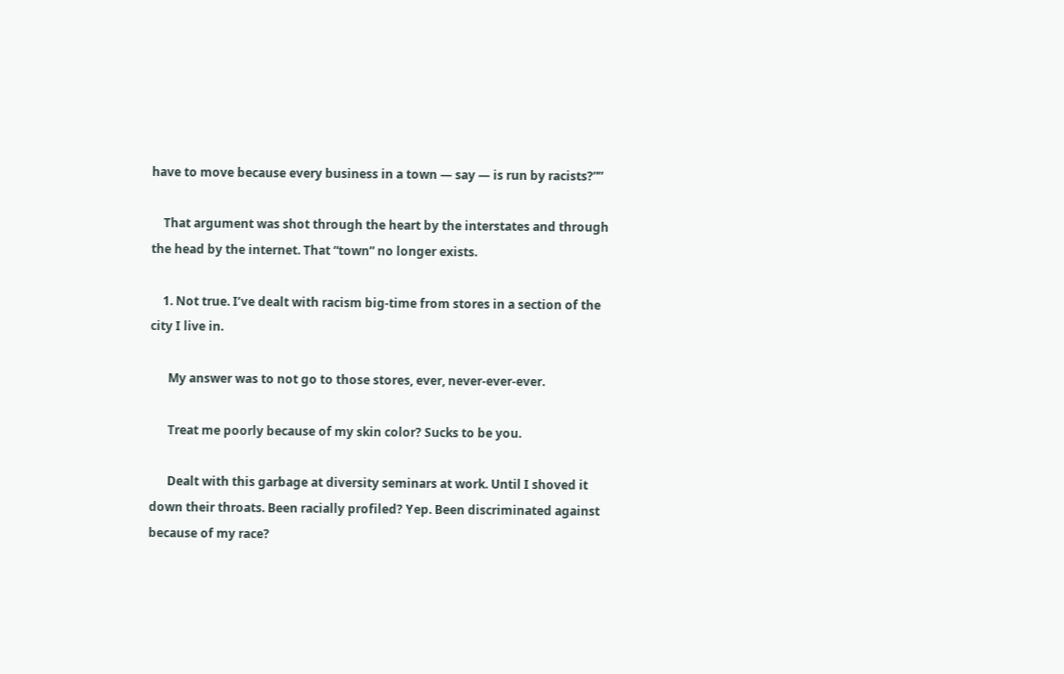have to move because every business in a town — say — is run by racists?””

    That argument was shot through the heart by the interstates and through the head by the internet. That “town” no longer exists.

    1. Not true. I’ve dealt with racism big-time from stores in a section of the city I live in.

      My answer was to not go to those stores, ever, never-ever-ever.

      Treat me poorly because of my skin color? Sucks to be you.

      Dealt with this garbage at diversity seminars at work. Until I shoved it down their throats. Been racially profiled? Yep. Been discriminated against because of my race?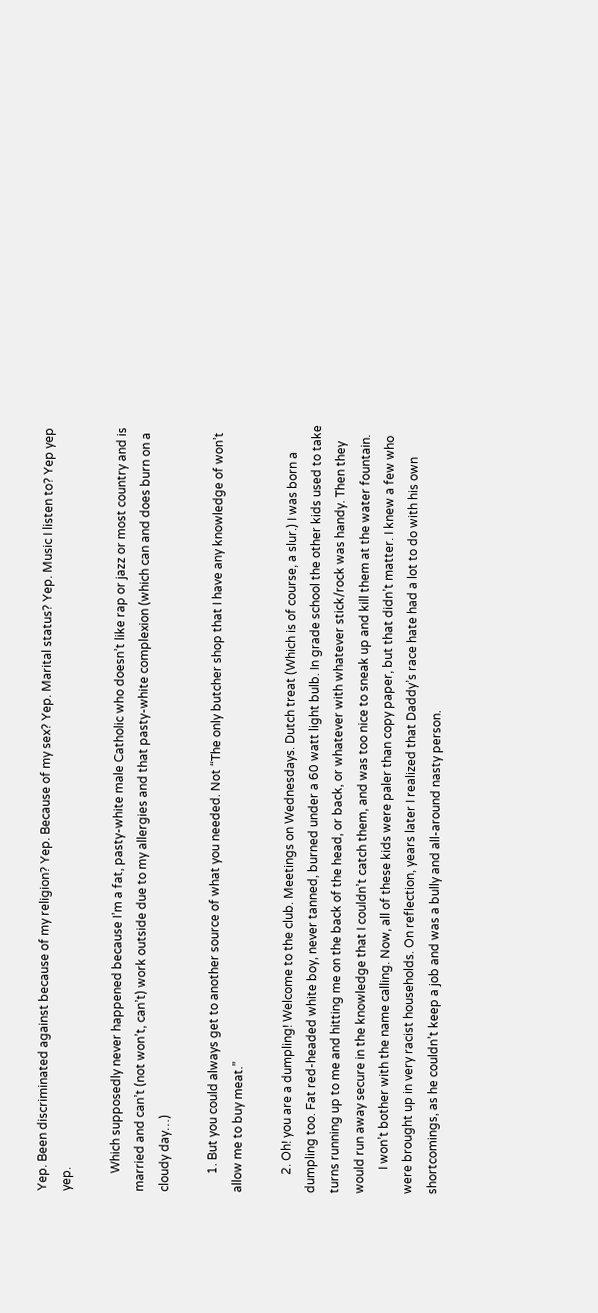Yep. Been discriminated against because of my religion? Yep. Because of my sex? Yep. Marital status? Yep. Music I listen to? Yep yep yep.

      Which supposedly never happened because I’m a fat, pasty-white male Catholic who doesn’t like rap or jazz or most country and is married and can’t (not won’t, can’t) work outside due to my allergies and that pasty-white complexion (which can and does burn on a cloudy day…)

      1. But you could always get to another source of what you needed. Not “The only butcher shop that I have any knowledge of won’t allow me to buy meat.”

      2. Oh! you are a dumpling! Welcome to the club. Meetings on Wednesdays. Dutch treat (Which is of course, a slur.) I was born a dumpling too. Fat red-headed white boy, never tanned, burned under a 60 watt light bulb. In grade school the other kids used to take turns running up to me and hitting me on the back of the head, or back, or whatever with whatever stick/rock was handy. Then they would run away secure in the knowledge that I couldn’t catch them, and was too nice to sneak up and kill them at the water fountain.
        I won’t bother with the name calling. Now, all of these kids were paler than copy paper, but that didn’t matter. I knew a few who were brought up in very racist households. On reflection, years later I realized that Daddy’s race hate had a lot to do with his own shortcomings, as he couldn’t keep a job and was a bully and all-around nasty person.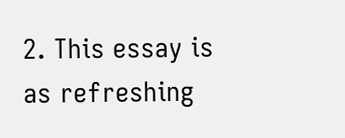2. This essay is as refreshing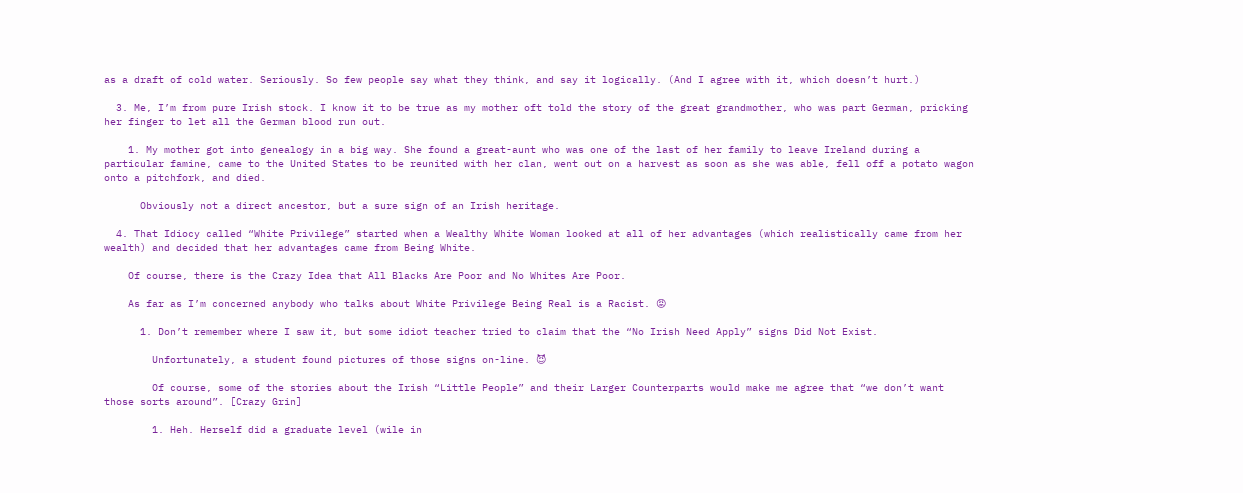as a draft of cold water. Seriously. So few people say what they think, and say it logically. (And I agree with it, which doesn’t hurt.)

  3. Me, I’m from pure Irish stock. I know it to be true as my mother oft told the story of the great grandmother, who was part German, pricking her finger to let all the German blood run out.

    1. My mother got into genealogy in a big way. She found a great-aunt who was one of the last of her family to leave Ireland during a particular famine, came to the United States to be reunited with her clan, went out on a harvest as soon as she was able, fell off a potato wagon onto a pitchfork, and died.

      Obviously not a direct ancestor, but a sure sign of an Irish heritage.

  4. That Idiocy called “White Privilege” started when a Wealthy White Woman looked at all of her advantages (which realistically came from her wealth) and decided that her advantages came from Being White.

    Of course, there is the Crazy Idea that All Blacks Are Poor and No Whites Are Poor.

    As far as I’m concerned anybody who talks about White Privilege Being Real is a Racist. 😡

      1. Don’t remember where I saw it, but some idiot teacher tried to claim that the “No Irish Need Apply” signs Did Not Exist.

        Unfortunately, a student found pictures of those signs on-line. 😈

        Of course, some of the stories about the Irish “Little People” and their Larger Counterparts would make me agree that “we don’t want those sorts around”. [Crazy Grin]

        1. Heh. Herself did a graduate level (wile in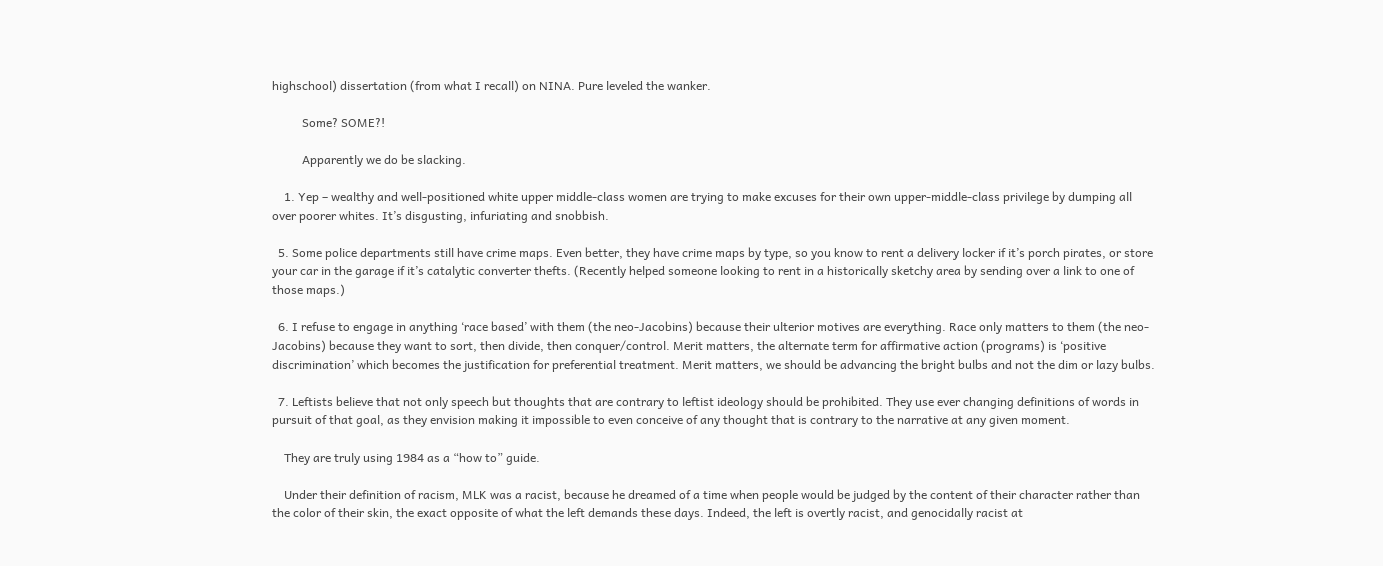highschool) dissertation (from what I recall) on NINA. Pure leveled the wanker.

          Some? SOME?!

          Apparently we do be slacking.

    1. Yep – wealthy and well-positioned white upper middle-class women are trying to make excuses for their own upper-middle-class privilege by dumping all over poorer whites. It’s disgusting, infuriating and snobbish.

  5. Some police departments still have crime maps. Even better, they have crime maps by type, so you know to rent a delivery locker if it’s porch pirates, or store your car in the garage if it’s catalytic converter thefts. (Recently helped someone looking to rent in a historically sketchy area by sending over a link to one of those maps.)

  6. I refuse to engage in anything ‘race based’ with them (the neo-Jacobins) because their ulterior motives are everything. Race only matters to them (the neo-Jacobins) because they want to sort, then divide, then conquer/control. Merit matters, the alternate term for affirmative action (programs) is ‘positive discrimination’ which becomes the justification for preferential treatment. Merit matters, we should be advancing the bright bulbs and not the dim or lazy bulbs.

  7. Leftists believe that not only speech but thoughts that are contrary to leftist ideology should be prohibited. They use ever changing definitions of words in pursuit of that goal, as they envision making it impossible to even conceive of any thought that is contrary to the narrative at any given moment.

    They are truly using 1984 as a “how to” guide.

    Under their definition of racism, MLK was a racist, because he dreamed of a time when people would be judged by the content of their character rather than the color of their skin, the exact opposite of what the left demands these days. Indeed, the left is overtly racist, and genocidally racist at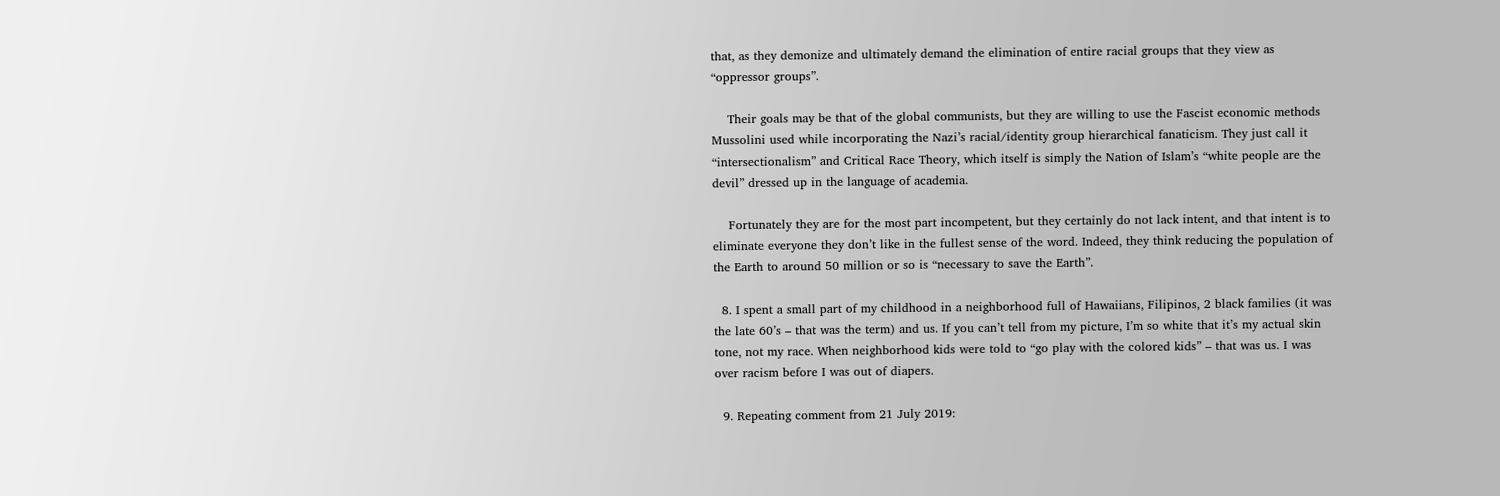that, as they demonize and ultimately demand the elimination of entire racial groups that they view as “oppressor groups”.

    Their goals may be that of the global communists, but they are willing to use the Fascist economic methods Mussolini used while incorporating the Nazi’s racial/identity group hierarchical fanaticism. They just call it “intersectionalism” and Critical Race Theory, which itself is simply the Nation of Islam’s “white people are the devil” dressed up in the language of academia.

    Fortunately they are for the most part incompetent, but they certainly do not lack intent, and that intent is to eliminate everyone they don’t like in the fullest sense of the word. Indeed, they think reducing the population of the Earth to around 50 million or so is “necessary to save the Earth”.

  8. I spent a small part of my childhood in a neighborhood full of Hawaiians, Filipinos, 2 black families (it was the late 60’s – that was the term) and us. If you can’t tell from my picture, I’m so white that it’s my actual skin tone, not my race. When neighborhood kids were told to “go play with the colored kids” – that was us. I was over racism before I was out of diapers.

  9. Repeating comment from 21 July 2019: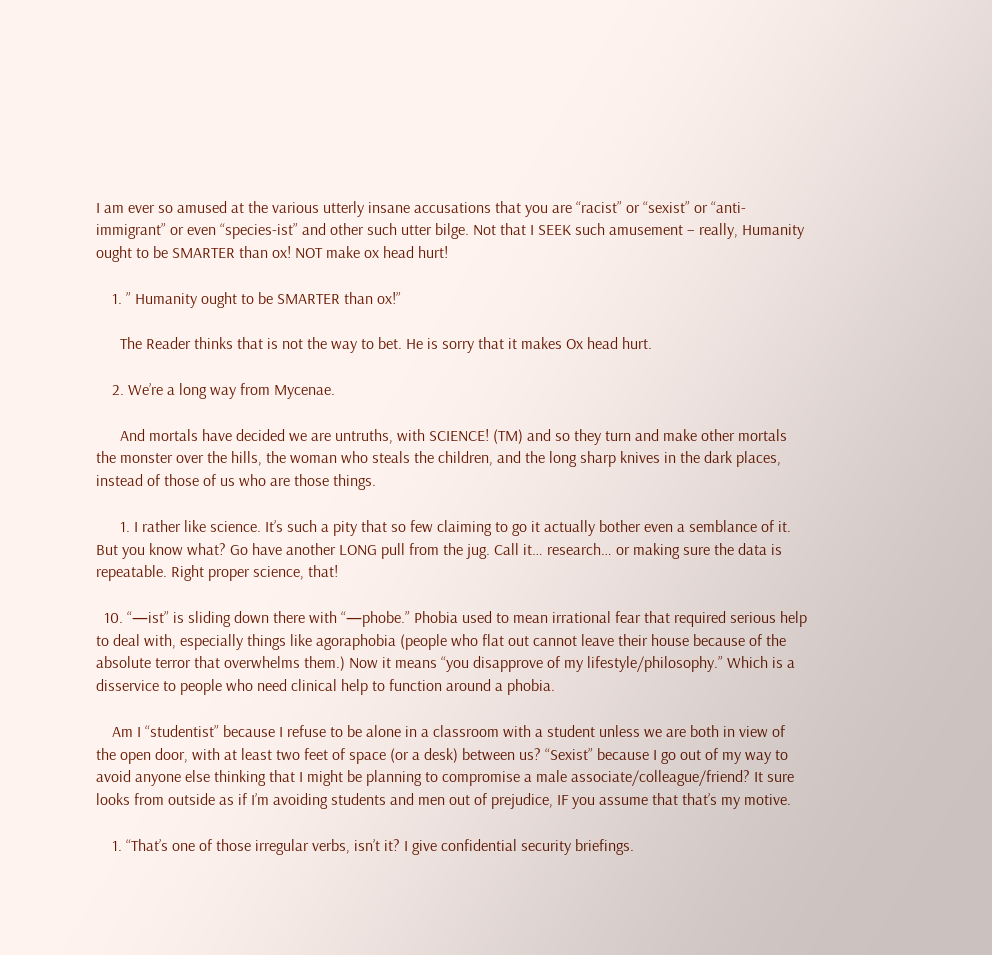I am ever so amused at the various utterly insane accusations that you are “racist” or “sexist” or “anti-immigrant” or even “species-ist” and other such utter bilge. Not that I SEEK such amusement – really, Humanity ought to be SMARTER than ox! NOT make ox head hurt!

    1. ” Humanity ought to be SMARTER than ox!”

      The Reader thinks that is not the way to bet. He is sorry that it makes Ox head hurt.

    2. We’re a long way from Mycenae.

      And mortals have decided we are untruths, with SCIENCE! (TM) and so they turn and make other mortals the monster over the hills, the woman who steals the children, and the long sharp knives in the dark places, instead of those of us who are those things.

      1. I rather like science. It’s such a pity that so few claiming to go it actually bother even a semblance of it. But you know what? Go have another LONG pull from the jug. Call it… research… or making sure the data is repeatable. Right proper science, that!

  10. “—ist” is sliding down there with “—phobe.” Phobia used to mean irrational fear that required serious help to deal with, especially things like agoraphobia (people who flat out cannot leave their house because of the absolute terror that overwhelms them.) Now it means “you disapprove of my lifestyle/philosophy.” Which is a disservice to people who need clinical help to function around a phobia.

    Am I “studentist” because I refuse to be alone in a classroom with a student unless we are both in view of the open door, with at least two feet of space (or a desk) between us? “Sexist” because I go out of my way to avoid anyone else thinking that I might be planning to compromise a male associate/colleague/friend? It sure looks from outside as if I’m avoiding students and men out of prejudice, IF you assume that that’s my motive.

    1. “That’s one of those irregular verbs, isn’t it? I give confidential security briefings.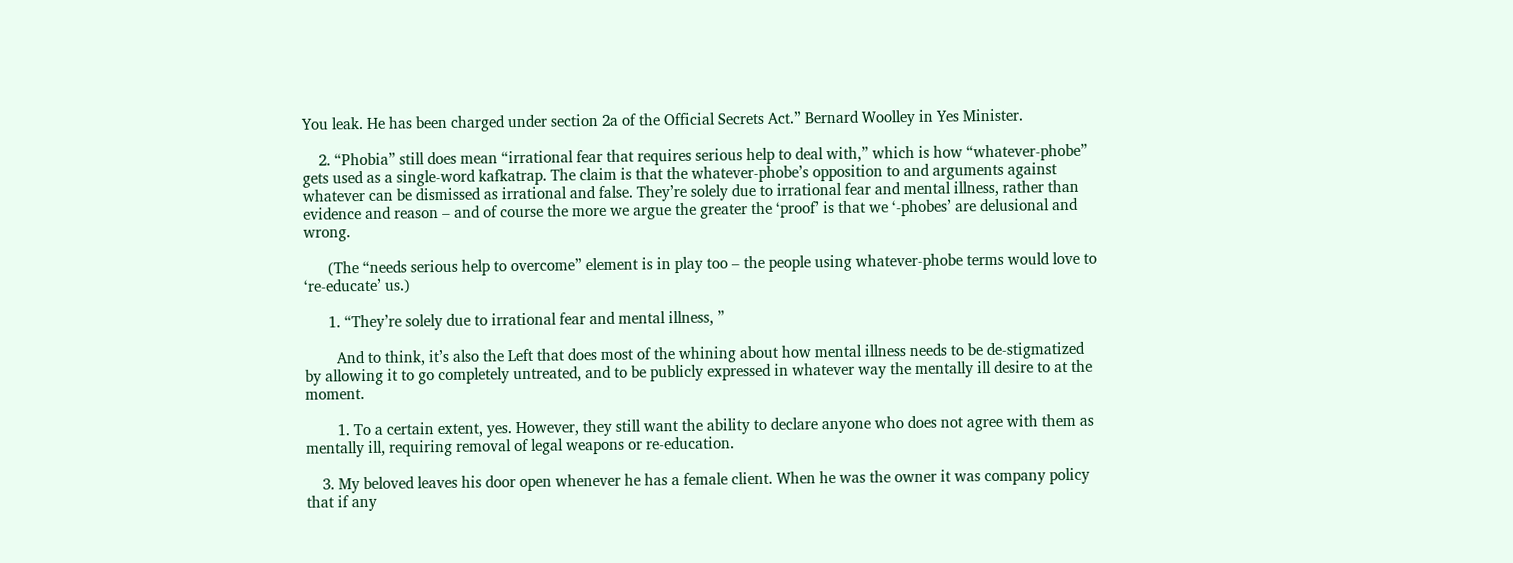You leak. He has been charged under section 2a of the Official Secrets Act.” Bernard Woolley in Yes Minister.

    2. “Phobia” still does mean “irrational fear that requires serious help to deal with,” which is how “whatever-phobe” gets used as a single-word kafkatrap. The claim is that the whatever-phobe’s opposition to and arguments against whatever can be dismissed as irrational and false. They’re solely due to irrational fear and mental illness, rather than evidence and reason – and of course the more we argue the greater the ‘proof’ is that we ‘-phobes’ are delusional and wrong.

      (The “needs serious help to overcome” element is in play too – the people using whatever-phobe terms would love to ‘re-educate’ us.)

      1. “They’re solely due to irrational fear and mental illness, ”

        And to think, it’s also the Left that does most of the whining about how mental illness needs to be de-stigmatized by allowing it to go completely untreated, and to be publicly expressed in whatever way the mentally ill desire to at the moment.

        1. To a certain extent, yes. However, they still want the ability to declare anyone who does not agree with them as mentally ill, requiring removal of legal weapons or re-education.

    3. My beloved leaves his door open whenever he has a female client. When he was the owner it was company policy that if any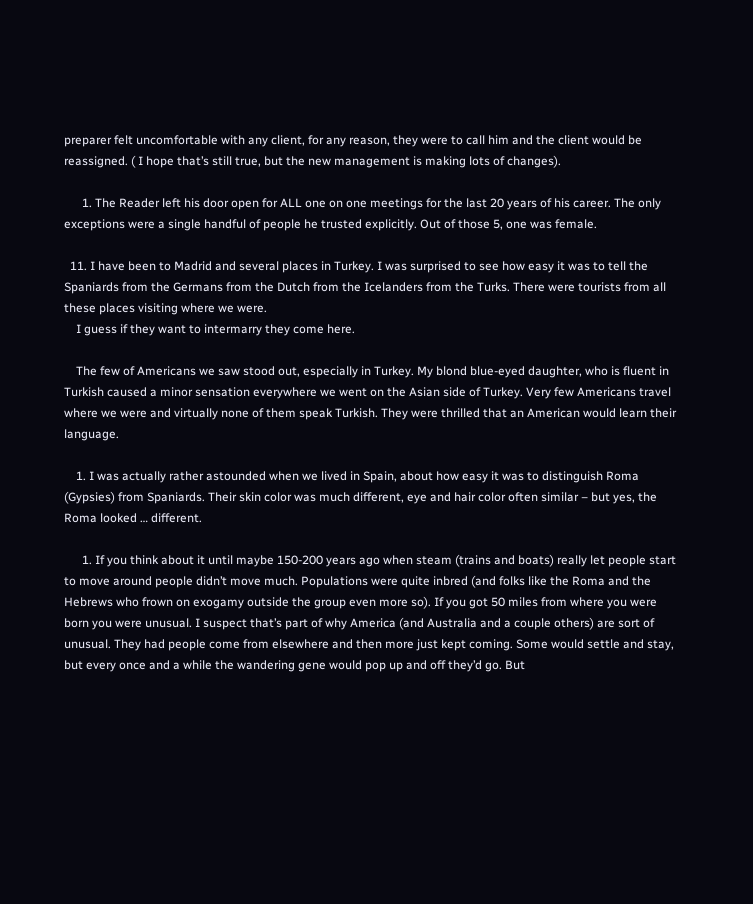preparer felt uncomfortable with any client, for any reason, they were to call him and the client would be reassigned. ( I hope that’s still true, but the new management is making lots of changes).

      1. The Reader left his door open for ALL one on one meetings for the last 20 years of his career. The only exceptions were a single handful of people he trusted explicitly. Out of those 5, one was female.

  11. I have been to Madrid and several places in Turkey. I was surprised to see how easy it was to tell the Spaniards from the Germans from the Dutch from the Icelanders from the Turks. There were tourists from all these places visiting where we were.
    I guess if they want to intermarry they come here.

    The few of Americans we saw stood out, especially in Turkey. My blond blue-eyed daughter, who is fluent in Turkish caused a minor sensation everywhere we went on the Asian side of Turkey. Very few Americans travel where we were and virtually none of them speak Turkish. They were thrilled that an American would learn their language.

    1. I was actually rather astounded when we lived in Spain, about how easy it was to distinguish Roma (Gypsies) from Spaniards. Their skin color was much different, eye and hair color often similar – but yes, the Roma looked … different.

      1. If you think about it until maybe 150-200 years ago when steam (trains and boats) really let people start to move around people didn’t move much. Populations were quite inbred (and folks like the Roma and the Hebrews who frown on exogamy outside the group even more so). If you got 50 miles from where you were born you were unusual. I suspect that’s part of why America (and Australia and a couple others) are sort of unusual. They had people come from elsewhere and then more just kept coming. Some would settle and stay, but every once and a while the wandering gene would pop up and off they’d go. But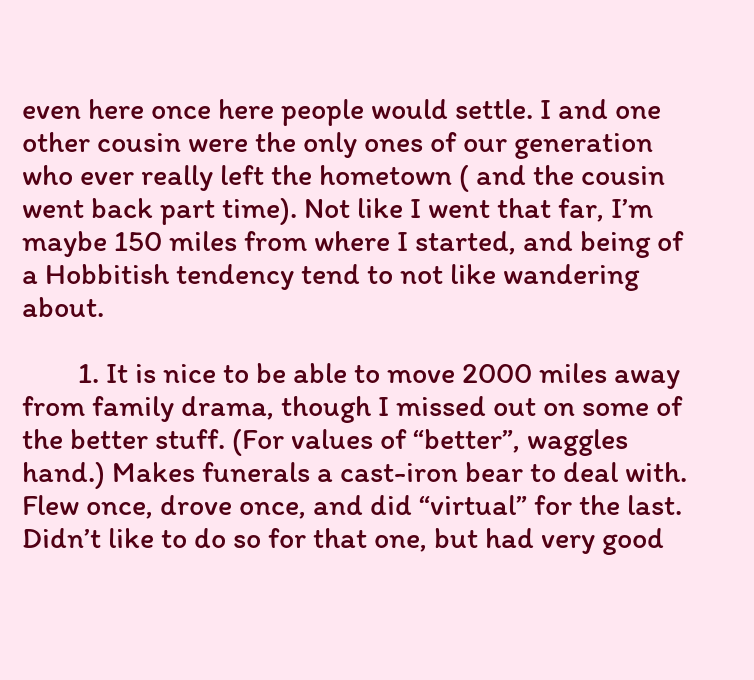even here once here people would settle. I and one other cousin were the only ones of our generation who ever really left the hometown ( and the cousin went back part time). Not like I went that far, I’m maybe 150 miles from where I started, and being of a Hobbitish tendency tend to not like wandering about.

        1. It is nice to be able to move 2000 miles away from family drama, though I missed out on some of the better stuff. (For values of “better”, waggles hand.) Makes funerals a cast-iron bear to deal with. Flew once, drove once, and did “virtual” for the last. Didn’t like to do so for that one, but had very good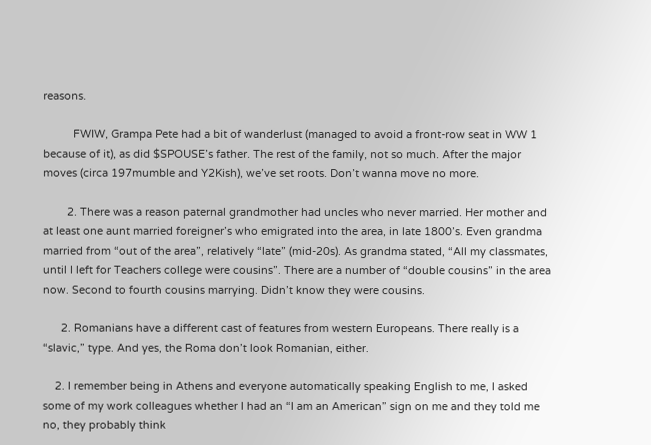reasons.

          FWIW, Grampa Pete had a bit of wanderlust (managed to avoid a front-row seat in WW 1 because of it), as did $SPOUSE’s father. The rest of the family, not so much. After the major moves (circa 197mumble and Y2Kish), we’ve set roots. Don’t wanna move no more.

        2. There was a reason paternal grandmother had uncles who never married. Her mother and at least one aunt married foreigner’s who emigrated into the area, in late 1800’s. Even grandma married from “out of the area”, relatively “late” (mid-20s). As grandma stated, “All my classmates, until I left for Teachers college were cousins”. There are a number of “double cousins” in the area now. Second to fourth cousins marrying. Didn’t know they were cousins.

      2. Romanians have a different cast of features from western Europeans. There really is a “slavic,” type. And yes, the Roma don’t look Romanian, either.

    2. I remember being in Athens and everyone automatically speaking English to me, I asked some of my work colleagues whether I had an “I am an American” sign on me and they told me no, they probably think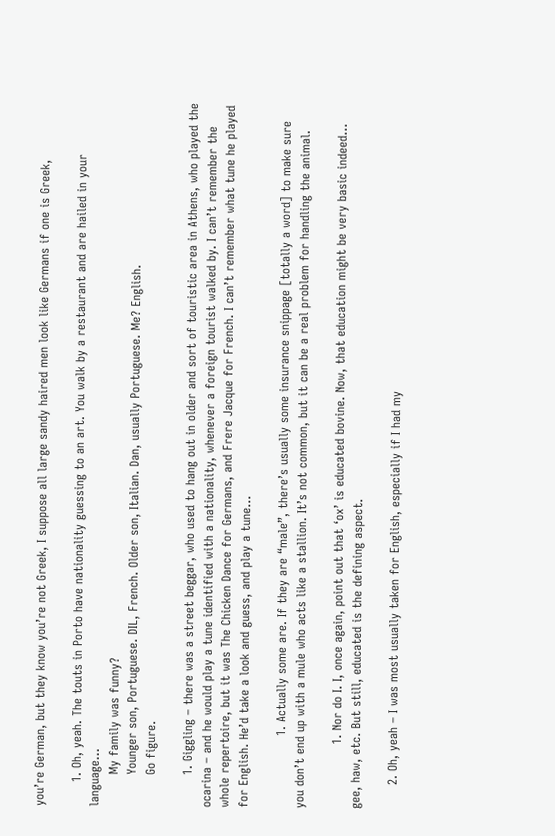you’re German, but they know you’re not Greek, I suppose all large sandy haired men look like Germans if one is Greek,

      1. Oh, yeah. The touts in Porto have nationality guessing to an art. You walk by a restaurant and are hailed in your language…
        My family was funny?
        Younger son, Portuguese. DIL, French. Older son, Italian. Dan, usually Portuguese. Me? English.
        Go figure.

        1. Giggling – there was a street beggar, who used to hang out in older and sort of touristic area in Athens, who played the ocarina – and he would play a tune identified with a nationality, whenever a foreign tourist walked by. I can’t remember the whole repertoire, but it was The Chicken Dance for Germans, and Frere Jacque for French. I can’t remember what tune he played for English. He’d take a look and guess, and play a tune…

                  1. Actually some are. If they are “male”, there’s usually some insurance snippage [totally a word] to make sure you don’t end up with a mule who acts like a stallion. It’s not common, but it can be a real problem for handling the animal.

                1. Nor do I. I, once again, point out that ‘ox’ is educated bovine. Now, that education might be very basic indeed… gee, haw, etc. But still, educated is the defining aspect.

      2. Oh, yeah – I was most usually taken for English, especially if I had my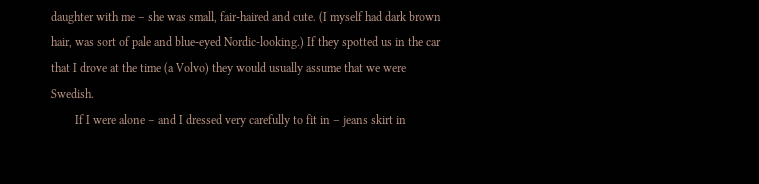daughter with me – she was small, fair-haired and cute. (I myself had dark brown hair, was sort of pale and blue-eyed Nordic-looking.) If they spotted us in the car that I drove at the time (a Volvo) they would usually assume that we were Swedish.
        If I were alone – and I dressed very carefully to fit in – jeans skirt in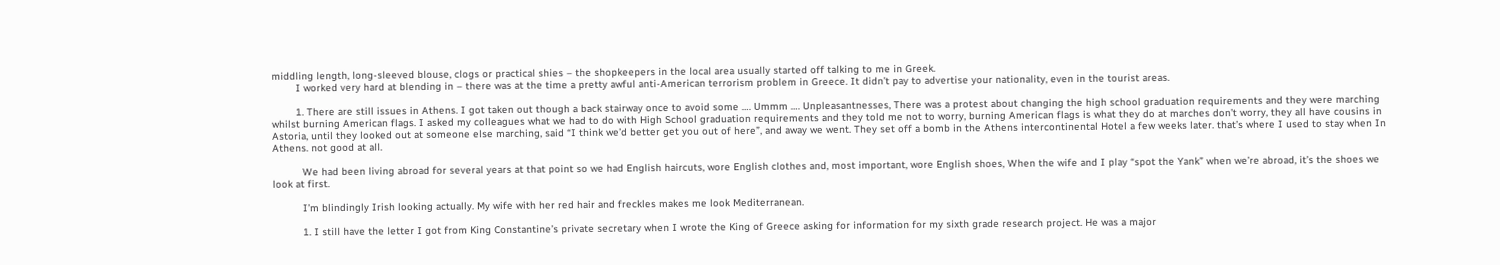middling length, long-sleeved blouse, clogs or practical shies – the shopkeepers in the local area usually started off talking to me in Greek.
        I worked very hard at blending in – there was at the time a pretty awful anti-American terrorism problem in Greece. It didn’t pay to advertise your nationality, even in the tourist areas.

        1. There are still issues in Athens. I got taken out though a back stairway once to avoid some …. Ummm …. Unpleasantnesses, There was a protest about changing the high school graduation requirements and they were marching whilst burning American flags. I asked my colleagues what we had to do with High School graduation requirements and they told me not to worry, burning American flags is what they do at marches don’t worry, they all have cousins in Astoria, until they looked out at someone else marching, said “I think we’d better get you out of here”, and away we went. They set off a bomb in the Athens intercontinental Hotel a few weeks later. that’s where I used to stay when In Athens. not good at all.

          We had been living abroad for several years at that point so we had English haircuts, wore English clothes and, most important, wore English shoes, When the wife and I play “spot the Yank” when we’re abroad, it’s the shoes we look at first.

          I’m blindingly Irish looking actually. My wife with her red hair and freckles makes me look Mediterranean.

          1. I still have the letter I got from King Constantine’s private secretary when I wrote the King of Greece asking for information for my sixth grade research project. He was a major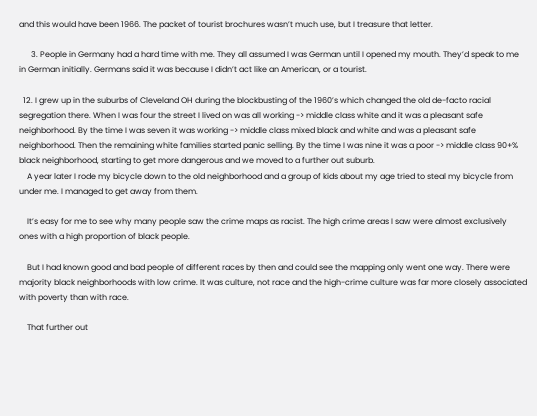and this would have been 1966. The packet of tourist brochures wasn’t much use, but I treasure that letter.

      3. People in Germany had a hard time with me. They all assumed I was German until I opened my mouth. They’d speak to me in German initially. Germans said it was because I didn’t act like an American, or a tourist.

  12. I grew up in the suburbs of Cleveland OH during the blockbusting of the 1960’s which changed the old de-facto racial segregation there. When I was four the street I lived on was all working -> middle class white and it was a pleasant safe neighborhood. By the time I was seven it was working -> middle class mixed black and white and was a pleasant safe neighborhood. Then the remaining white families started panic selling. By the time I was nine it was a poor -> middle class 90+% black neighborhood, starting to get more dangerous and we moved to a further out suburb.
    A year later I rode my bicycle down to the old neighborhood and a group of kids about my age tried to steal my bicycle from under me. I managed to get away from them.

    It’s easy for me to see why many people saw the crime maps as racist. The high crime areas I saw were almost exclusively ones with a high proportion of black people.

    But I had known good and bad people of different races by then and could see the mapping only went one way. There were majority black neighborhoods with low crime. It was culture, not race and the high-crime culture was far more closely associated with poverty than with race.

    That further out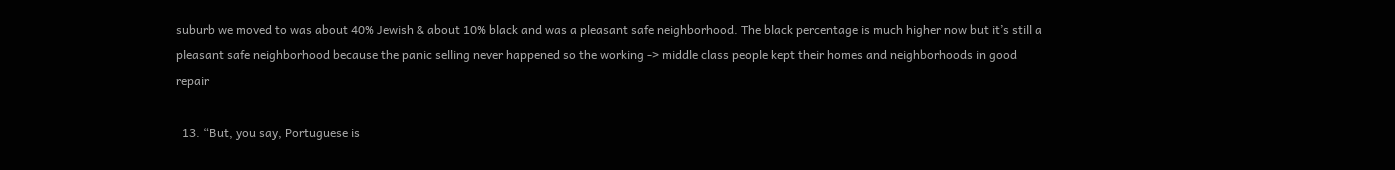suburb we moved to was about 40% Jewish & about 10% black and was a pleasant safe neighborhood. The black percentage is much higher now but it’s still a pleasant safe neighborhood because the panic selling never happened so the working -> middle class people kept their homes and neighborhoods in good repair

  13. “But, you say, Portuguese is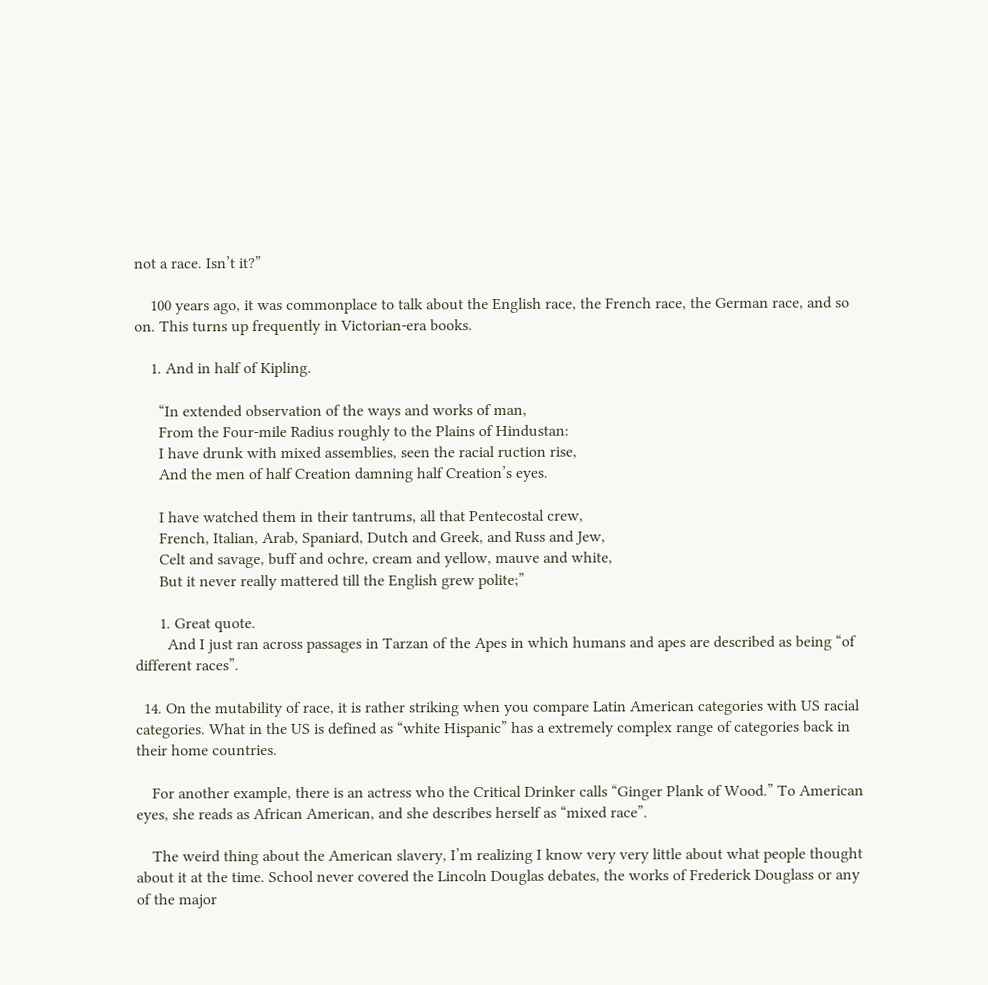not a race. Isn’t it?”

    100 years ago, it was commonplace to talk about the English race, the French race, the German race, and so on. This turns up frequently in Victorian-era books.

    1. And in half of Kipling.

      “In extended observation of the ways and works of man,
      From the Four-mile Radius roughly to the Plains of Hindustan:
      I have drunk with mixed assemblies, seen the racial ruction rise,
      And the men of half Creation damning half Creation’s eyes.

      I have watched them in their tantrums, all that Pentecostal crew,
      French, Italian, Arab, Spaniard, Dutch and Greek, and Russ and Jew,
      Celt and savage, buff and ochre, cream and yellow, mauve and white,
      But it never really mattered till the English grew polite;”

      1. Great quote.
        And I just ran across passages in Tarzan of the Apes in which humans and apes are described as being “of different races”.

  14. On the mutability of race, it is rather striking when you compare Latin American categories with US racial categories. What in the US is defined as “white Hispanic” has a extremely complex range of categories back in their home countries.

    For another example, there is an actress who the Critical Drinker calls “Ginger Plank of Wood.” To American eyes, she reads as African American, and she describes herself as “mixed race”.

    The weird thing about the American slavery, I’m realizing I know very very little about what people thought about it at the time. School never covered the Lincoln Douglas debates, the works of Frederick Douglass or any of the major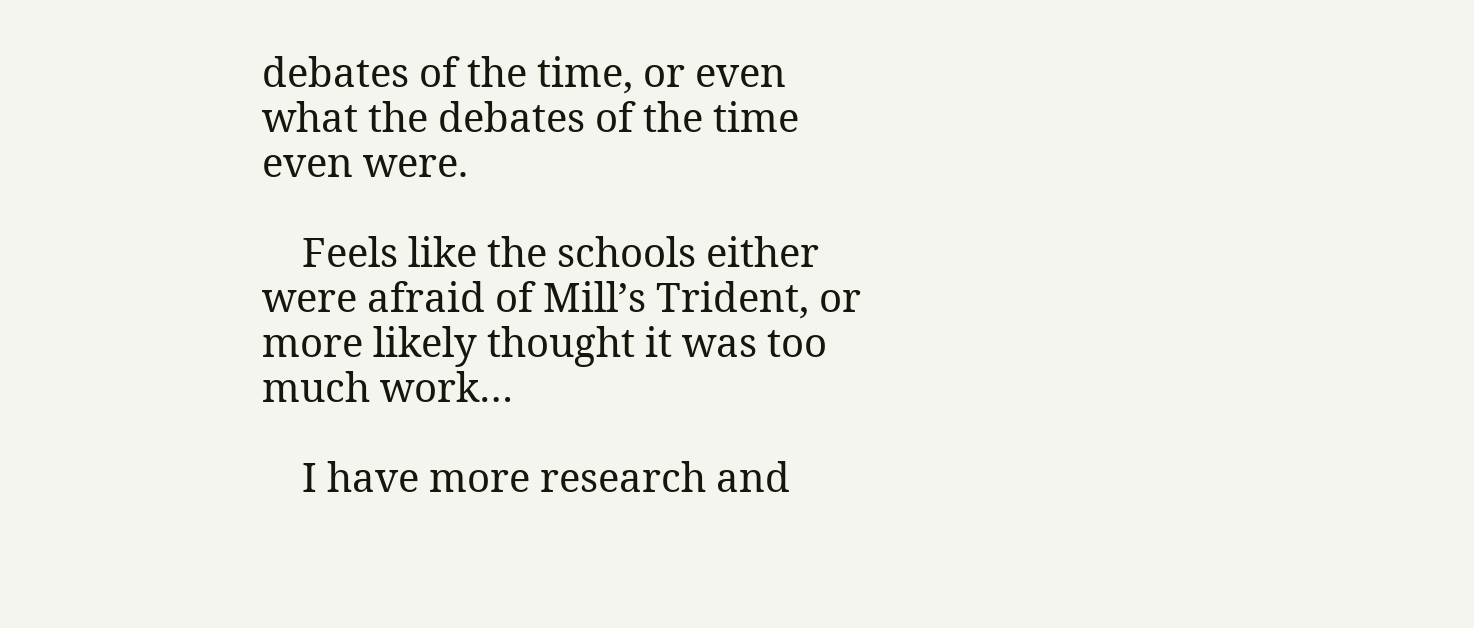debates of the time, or even what the debates of the time even were.

    Feels like the schools either were afraid of Mill’s Trident, or more likely thought it was too much work…

    I have more research and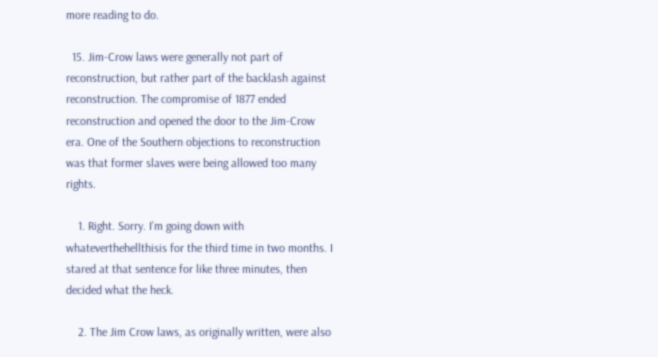more reading to do.

  15. Jim-Crow laws were generally not part of reconstruction, but rather part of the backlash against reconstruction. The compromise of 1877 ended reconstruction and opened the door to the Jim-Crow era. One of the Southern objections to reconstruction was that former slaves were being allowed too many rights.

    1. Right. Sorry. I’m going down with whateverthehellthisis for the third time in two months. I stared at that sentence for like three minutes, then decided what the heck.

    2. The Jim Crow laws, as originally written, were also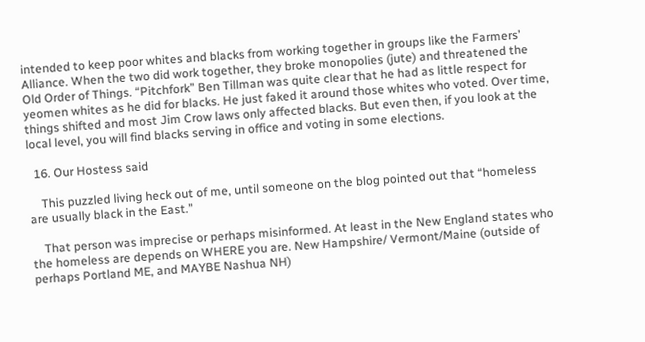intended to keep poor whites and blacks from working together in groups like the Farmers’ Alliance. When the two did work together, they broke monopolies (jute) and threatened the Old Order of Things. “Pitchfork” Ben Tillman was quite clear that he had as little respect for yeomen whites as he did for blacks. He just faked it around those whites who voted. Over time, things shifted and most Jim Crow laws only affected blacks. But even then, if you look at the local level, you will find blacks serving in office and voting in some elections.

  16. Our Hostess said

    This puzzled living heck out of me, until someone on the blog pointed out that “homeless are usually black in the East.”

    That person was imprecise or perhaps misinformed. At least in the New England states who the homeless are depends on WHERE you are. New Hampshire/ Vermont/Maine (outside of perhaps Portland ME, and MAYBE Nashua NH)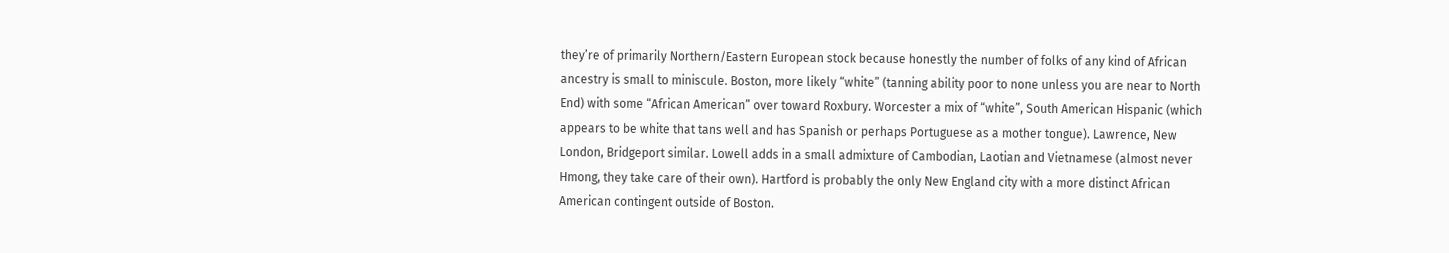they’re of primarily Northern/Eastern European stock because honestly the number of folks of any kind of African ancestry is small to miniscule. Boston, more likely “white” (tanning ability poor to none unless you are near to North End) with some “African American” over toward Roxbury. Worcester a mix of “white”, South American Hispanic (which appears to be white that tans well and has Spanish or perhaps Portuguese as a mother tongue). Lawrence, New London, Bridgeport similar. Lowell adds in a small admixture of Cambodian, Laotian and Vietnamese (almost never Hmong, they take care of their own). Hartford is probably the only New England city with a more distinct African American contingent outside of Boston.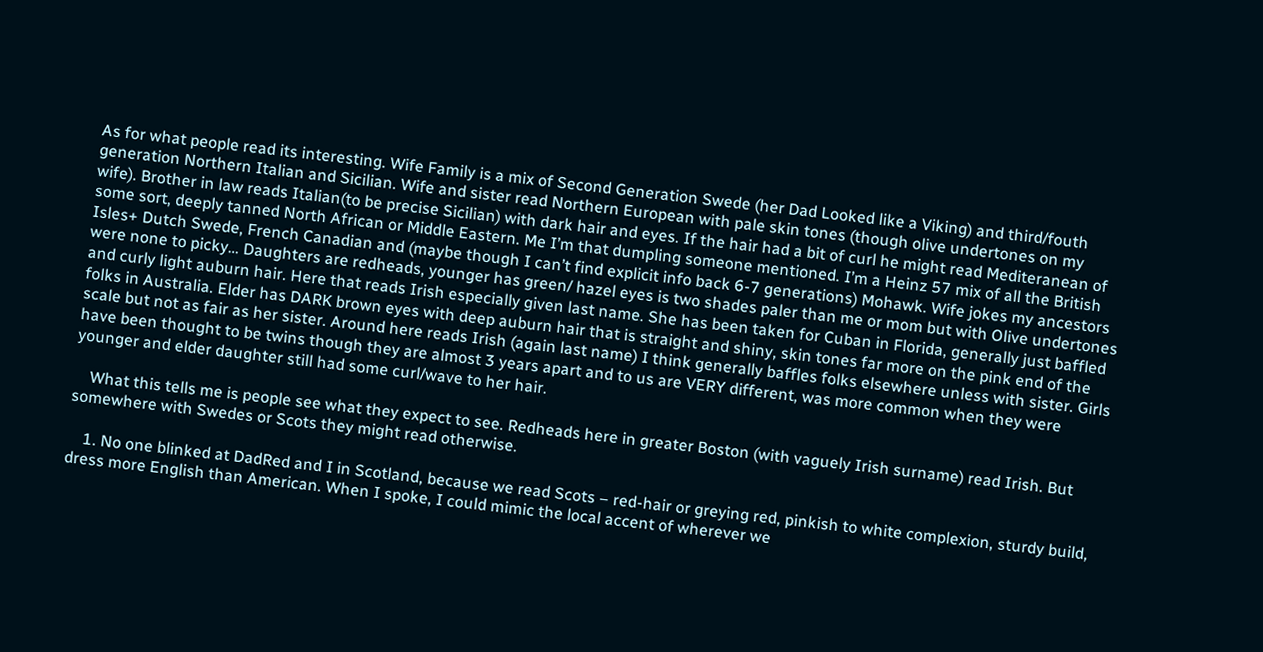As for what people read its interesting. Wife Family is a mix of Second Generation Swede (her Dad Looked like a Viking) and third/fouth generation Northern Italian and Sicilian. Wife and sister read Northern European with pale skin tones (though olive undertones on my wife). Brother in law reads Italian(to be precise Sicilian) with dark hair and eyes. If the hair had a bit of curl he might read Mediteranean of some sort, deeply tanned North African or Middle Eastern. Me I’m that dumpling someone mentioned. I’m a Heinz 57 mix of all the British Isles+ Dutch Swede, French Canadian and (maybe though I can’t find explicit info back 6-7 generations) Mohawk. Wife jokes my ancestors were none to picky… Daughters are redheads, younger has green/ hazel eyes is two shades paler than me or mom but with Olive undertones and curly light auburn hair. Here that reads Irish especially given last name. She has been taken for Cuban in Florida, generally just baffled folks in Australia. Elder has DARK brown eyes with deep auburn hair that is straight and shiny, skin tones far more on the pink end of the scale but not as fair as her sister. Around here reads Irish (again last name) I think generally baffles folks elsewhere unless with sister. Girls have been thought to be twins though they are almost 3 years apart and to us are VERY different, was more common when they were younger and elder daughter still had some curl/wave to her hair.

    What this tells me is people see what they expect to see. Redheads here in greater Boston (with vaguely Irish surname) read Irish. But somewhere with Swedes or Scots they might read otherwise.

    1. No one blinked at DadRed and I in Scotland, because we read Scots – red-hair or greying red, pinkish to white complexion, sturdy build, dress more English than American. When I spoke, I could mimic the local accent of wherever we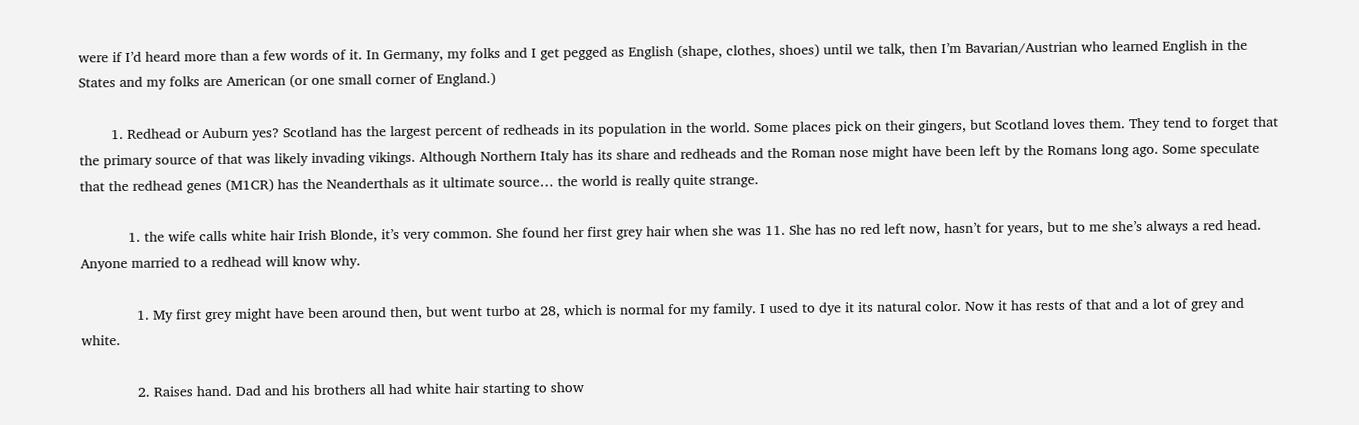were if I’d heard more than a few words of it. In Germany, my folks and I get pegged as English (shape, clothes, shoes) until we talk, then I’m Bavarian/Austrian who learned English in the States and my folks are American (or one small corner of England.)

        1. Redhead or Auburn yes? Scotland has the largest percent of redheads in its population in the world. Some places pick on their gingers, but Scotland loves them. They tend to forget that the primary source of that was likely invading vikings. Although Northern Italy has its share and redheads and the Roman nose might have been left by the Romans long ago. Some speculate that the redhead genes (M1CR) has the Neanderthals as it ultimate source… the world is really quite strange.

            1. the wife calls white hair Irish Blonde, it’s very common. She found her first grey hair when she was 11. She has no red left now, hasn’t for years, but to me she’s always a red head. Anyone married to a redhead will know why.

              1. My first grey might have been around then, but went turbo at 28, which is normal for my family. I used to dye it its natural color. Now it has rests of that and a lot of grey and white.

              2. Raises hand. Dad and his brothers all had white hair starting to show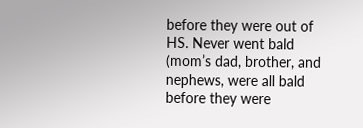before they were out of HS. Never went bald (mom’s dad, brother, and nephews, were all bald before they were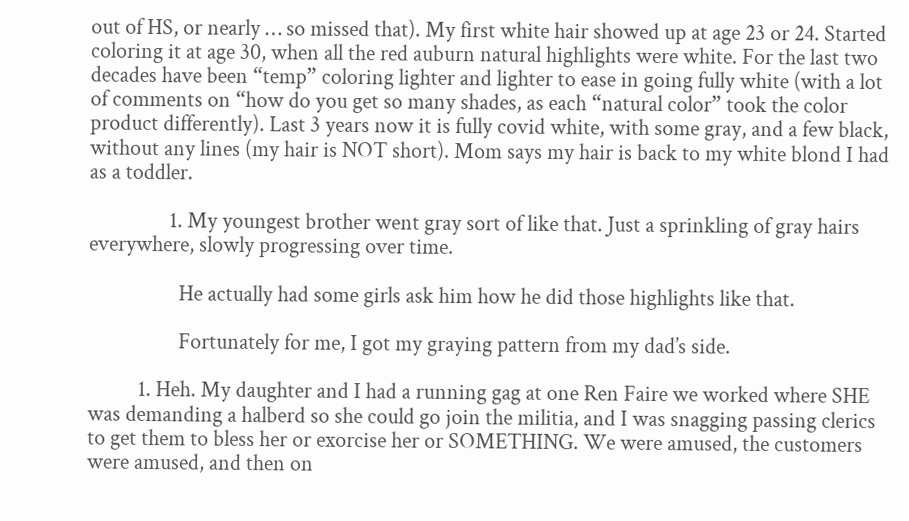out of HS, or nearly … so missed that). My first white hair showed up at age 23 or 24. Started coloring it at age 30, when all the red auburn natural highlights were white. For the last two decades have been “temp” coloring lighter and lighter to ease in going fully white (with a lot of comments on “how do you get so many shades, as each “natural color” took the color product differently). Last 3 years now it is fully covid white, with some gray, and a few black, without any lines (my hair is NOT short). Mom says my hair is back to my white blond I had as a toddler.

                1. My youngest brother went gray sort of like that. Just a sprinkling of gray hairs everywhere, slowly progressing over time.

                  He actually had some girls ask him how he did those highlights like that.

                  Fortunately for me, I got my graying pattern from my dad’s side.

          1. Heh. My daughter and I had a running gag at one Ren Faire we worked where SHE was demanding a halberd so she could go join the militia, and I was snagging passing clerics to get them to bless her or exorcise her or SOMETHING. We were amused, the customers were amused, and then on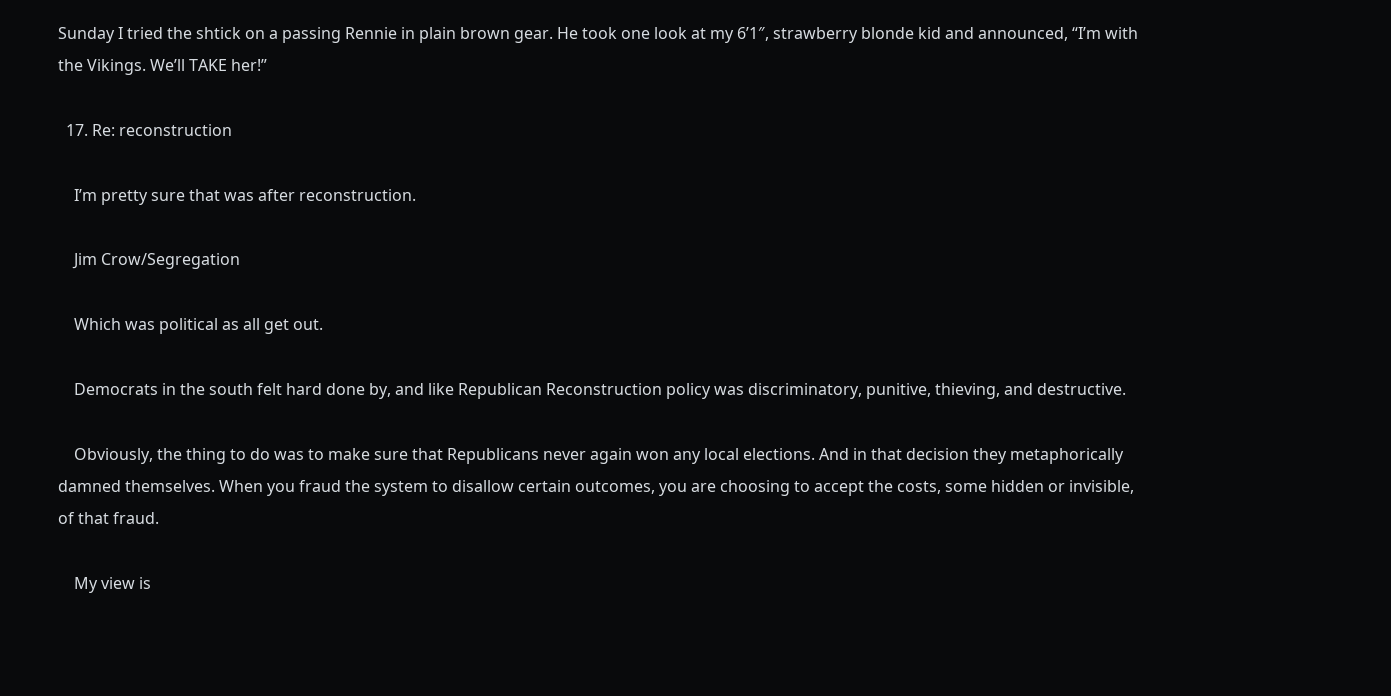Sunday I tried the shtick on a passing Rennie in plain brown gear. He took one look at my 6’1″, strawberry blonde kid and announced, “I’m with the Vikings. We’ll TAKE her!”

  17. Re: reconstruction

    I’m pretty sure that was after reconstruction.

    Jim Crow/Segregation

    Which was political as all get out.

    Democrats in the south felt hard done by, and like Republican Reconstruction policy was discriminatory, punitive, thieving, and destructive.

    Obviously, the thing to do was to make sure that Republicans never again won any local elections. And in that decision they metaphorically damned themselves. When you fraud the system to disallow certain outcomes, you are choosing to accept the costs, some hidden or invisible, of that fraud.

    My view is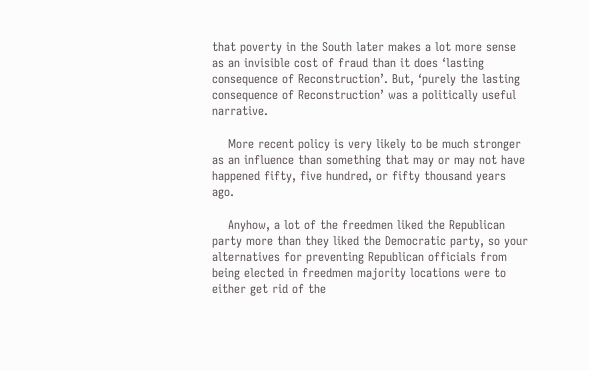that poverty in the South later makes a lot more sense as an invisible cost of fraud than it does ‘lasting consequence of Reconstruction’. But, ‘purely the lasting consequence of Reconstruction’ was a politically useful narrative.

    More recent policy is very likely to be much stronger as an influence than something that may or may not have happened fifty, five hundred, or fifty thousand years ago.

    Anyhow, a lot of the freedmen liked the Republican party more than they liked the Democratic party, so your alternatives for preventing Republican officials from being elected in freedmen majority locations were to either get rid of the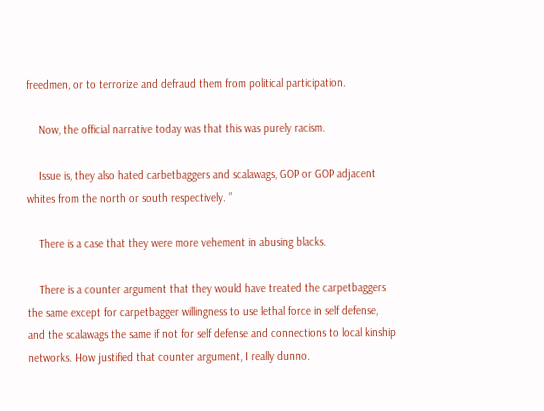freedmen, or to terrorize and defraud them from political participation.

    Now, the official narrative today was that this was purely racism.

    Issue is, they also hated carbetbaggers and scalawags, GOP or GOP adjacent whites from the north or south respectively. ”

    There is a case that they were more vehement in abusing blacks.

    There is a counter argument that they would have treated the carpetbaggers the same except for carpetbagger willingness to use lethal force in self defense, and the scalawags the same if not for self defense and connections to local kinship networks. How justified that counter argument, I really dunno.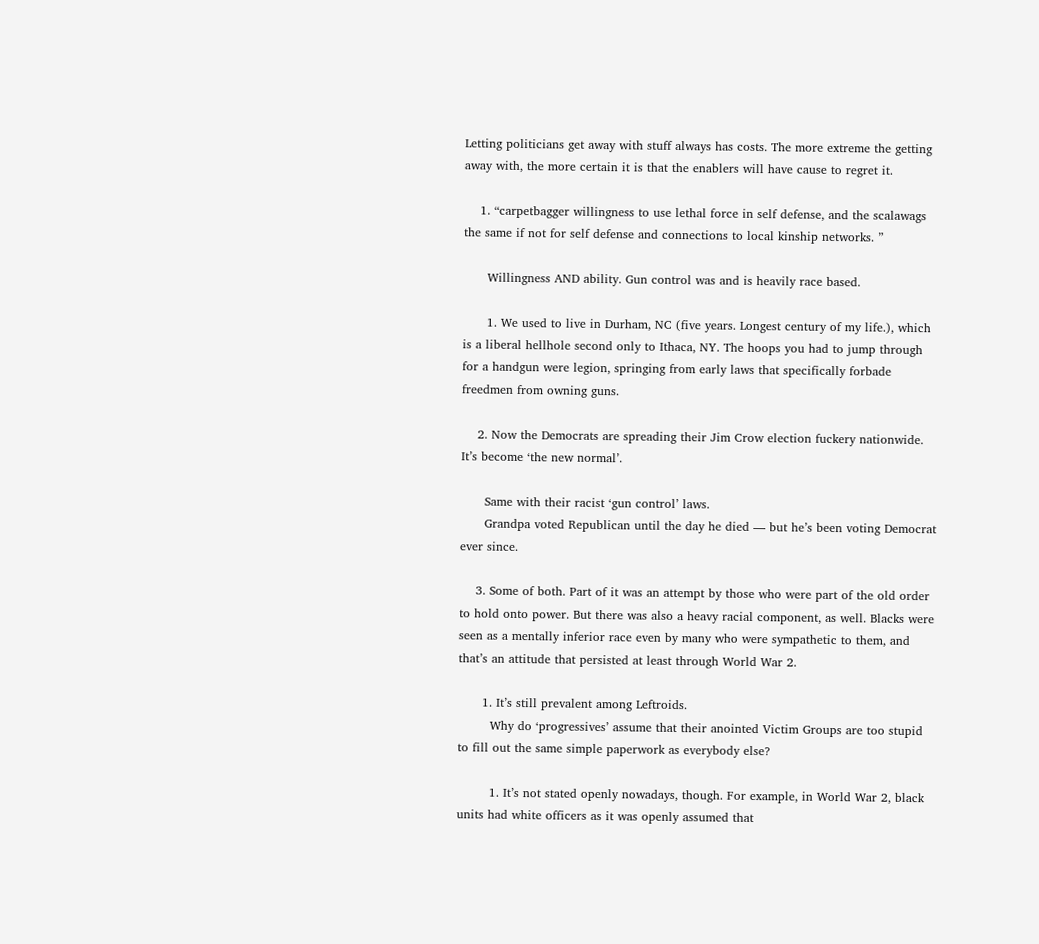Letting politicians get away with stuff always has costs. The more extreme the getting away with, the more certain it is that the enablers will have cause to regret it.

    1. “carpetbagger willingness to use lethal force in self defense, and the scalawags the same if not for self defense and connections to local kinship networks. ”

      Willingness AND ability. Gun control was and is heavily race based.

      1. We used to live in Durham, NC (five years. Longest century of my life.), which is a liberal hellhole second only to Ithaca, NY. The hoops you had to jump through for a handgun were legion, springing from early laws that specifically forbade freedmen from owning guns.

    2. Now the Democrats are spreading their Jim Crow election fuckery nationwide. It’s become ‘the new normal’.

      Same with their racist ‘gun control’ laws.
      Grandpa voted Republican until the day he died — but he’s been voting Democrat ever since.

    3. Some of both. Part of it was an attempt by those who were part of the old order to hold onto power. But there was also a heavy racial component, as well. Blacks were seen as a mentally inferior race even by many who were sympathetic to them, and that’s an attitude that persisted at least through World War 2.

      1. It’s still prevalent among Leftroids.
        Why do ‘progressives’ assume that their anointed Victim Groups are too stupid to fill out the same simple paperwork as everybody else?

        1. It’s not stated openly nowadays, though. For example, in World War 2, black units had white officers as it was openly assumed that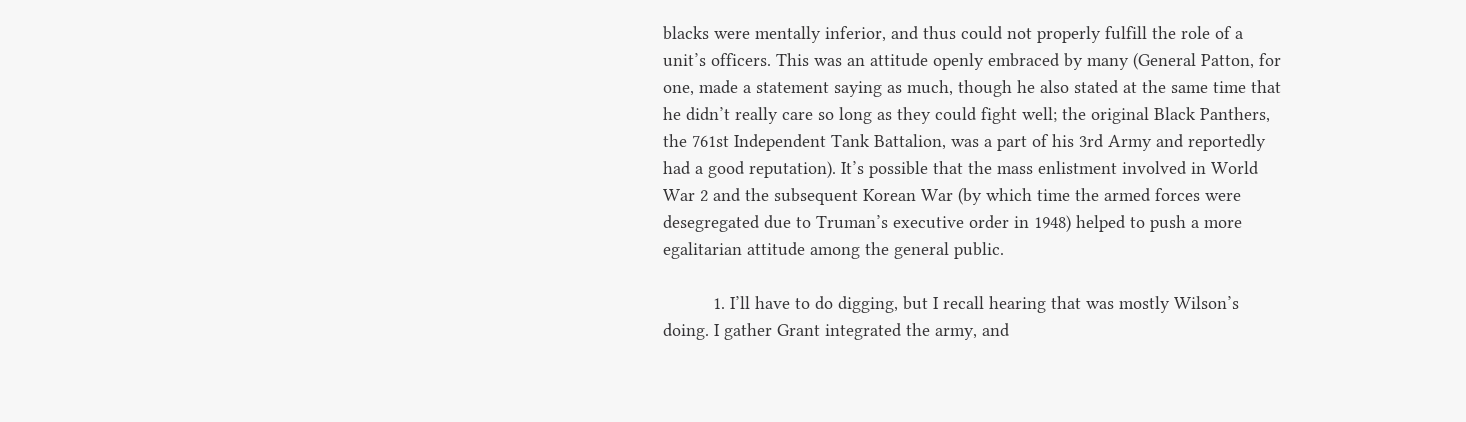blacks were mentally inferior, and thus could not properly fulfill the role of a unit’s officers. This was an attitude openly embraced by many (General Patton, for one, made a statement saying as much, though he also stated at the same time that he didn’t really care so long as they could fight well; the original Black Panthers, the 761st Independent Tank Battalion, was a part of his 3rd Army and reportedly had a good reputation). It’s possible that the mass enlistment involved in World War 2 and the subsequent Korean War (by which time the armed forces were desegregated due to Truman’s executive order in 1948) helped to push a more egalitarian attitude among the general public.

          1. I’ll have to do digging, but I recall hearing that was mostly Wilson’s doing. I gather Grant integrated the army, and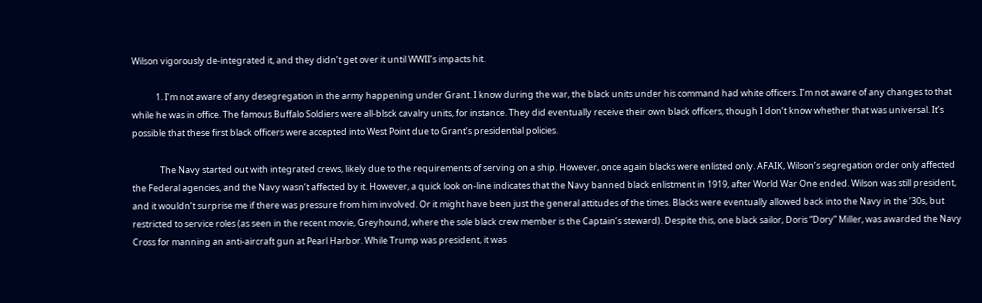Wilson vigorously de-integrated it, and they didn’t get over it until WWII’s impacts hit.

            1. I’m not aware of any desegregation in the army happening under Grant. I know during the war, the black units under his command had white officers. I’m not aware of any changes to that while he was in office. The famous Buffalo Soldiers were all-blsck cavalry units, for instance. They did eventually receive their own black officers, though I don’t know whether that was universal. It’s possible that these first black officers were accepted into West Point due to Grant’s presidential policies.

              The Navy started out with integrated crews, likely due to the requirements of serving on a ship. However, once again blacks were enlisted only. AFAIK, Wilson’s segregation order only affected the Federal agencies, and the Navy wasn’t affected by it. However, a quick look on-line indicates that the Navy banned black enlistment in 1919, after World War One ended. Wilson was still president, and it wouldn’t surprise me if there was pressure from him involved. Or it might have been just the general attitudes of the times. Blacks were eventually allowed back into the Navy in the ’30s, but restricted to service roles (as seen in the recent movie, Greyhound, where the sole black crew member is the Captain’s steward). Despite this, one black sailor, Doris “Dory” Miller, was awarded the Navy Cross for manning an anti-aircraft gun at Pearl Harbor. While Trump was president, it was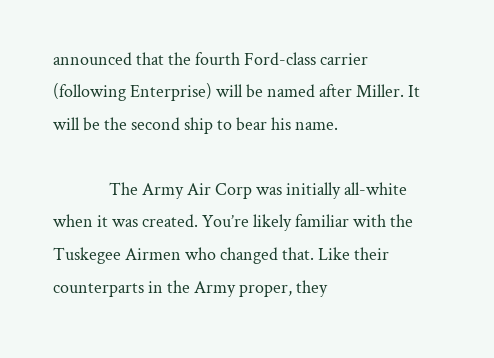announced that the fourth Ford-class carrier (following Enterprise) will be named after Miller. It will be the second ship to bear his name.

              The Army Air Corp was initially all-white when it was created. You’re likely familiar with the Tuskegee Airmen who changed that. Like their counterparts in the Army proper, they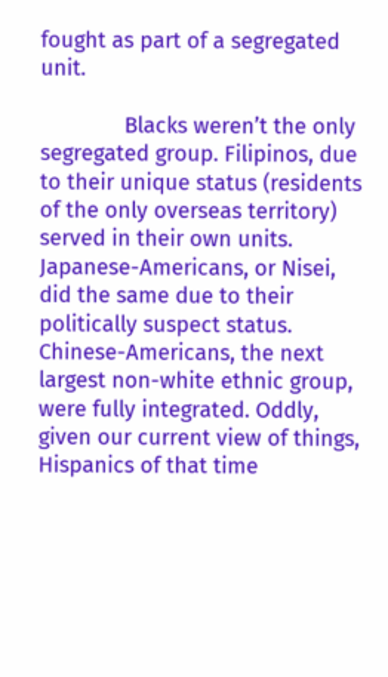fought as part of a segregated unit.

              Blacks weren’t the only segregated group. Filipinos, due to their unique status (residents of the only overseas territory) served in their own units. Japanese-Americans, or Nisei, did the same due to their politically suspect status. Chinese-Americans, the next largest non-white ethnic group, were fully integrated. Oddly, given our current view of things, Hispanics of that time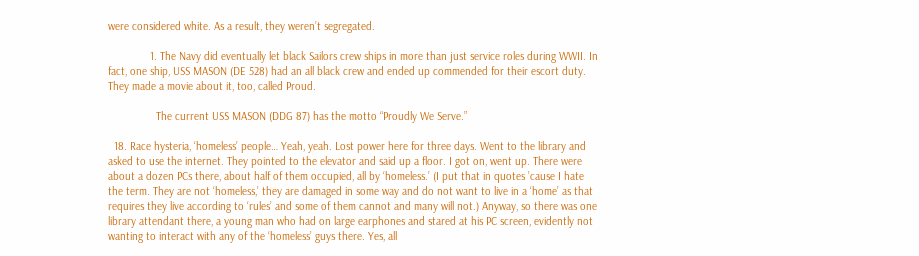were considered white. As a result, they weren’t segregated.

              1. The Navy did eventually let black Sailors crew ships in more than just service roles during WWII. In fact, one ship, USS MASON (DE 528) had an all black crew and ended up commended for their escort duty. They made a movie about it, too, called Proud.

                The current USS MASON (DDG 87) has the motto “Proudly We Serve.”

  18. Race hysteria, ‘homeless’ people… Yeah, yeah. Lost power here for three days. Went to the library and asked to use the internet. They pointed to the elevator and said up a floor. I got on, went up. There were about a dozen PCs there, about half of them occupied, all by ‘homeless.’ (I put that in quotes ’cause I hate the term. They are not ‘homeless,’ they are damaged in some way and do not want to live in a ‘home’ as that requires they live according to ‘rules’ and some of them cannot and many will not.) Anyway, so there was one library attendant there, a young man who had on large earphones and stared at his PC screen, evidently not wanting to interact with any of the ‘homeless’ guys there. Yes, all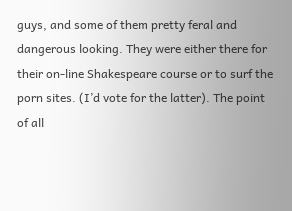guys, and some of them pretty feral and dangerous looking. They were either there for their on-line Shakespeare course or to surf the porn sites. (I’d vote for the latter). The point of all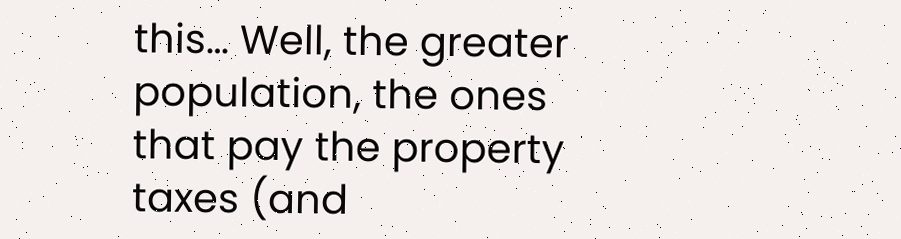this… Well, the greater population, the ones that pay the property taxes (and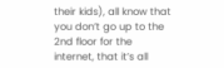their kids), all know that you don’t go up to the 2nd floor for the internet, that it’s all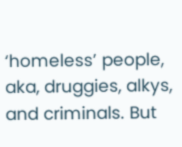‘homeless’ people, aka, druggies, alkys, and criminals. But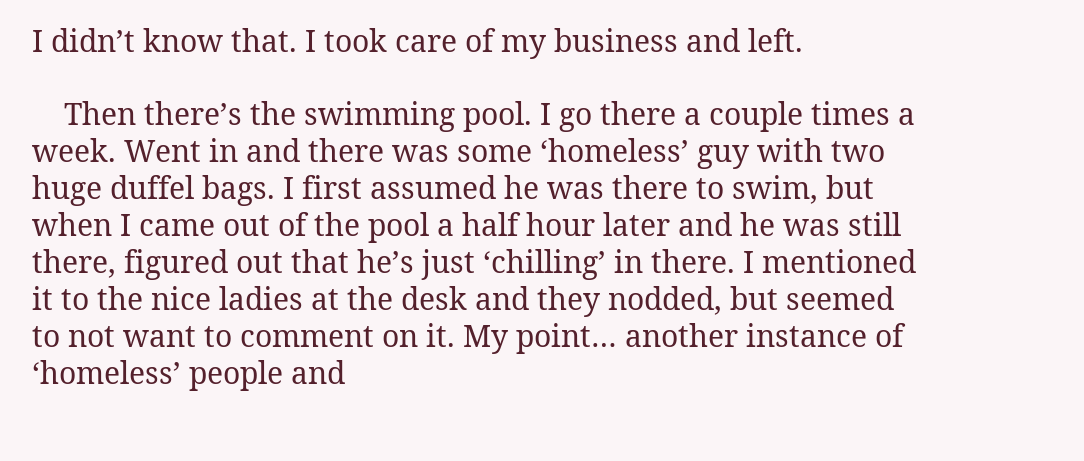I didn’t know that. I took care of my business and left.

    Then there’s the swimming pool. I go there a couple times a week. Went in and there was some ‘homeless’ guy with two huge duffel bags. I first assumed he was there to swim, but when I came out of the pool a half hour later and he was still there, figured out that he’s just ‘chilling’ in there. I mentioned it to the nice ladies at the desk and they nodded, but seemed to not want to comment on it. My point… another instance of ‘homeless’ people and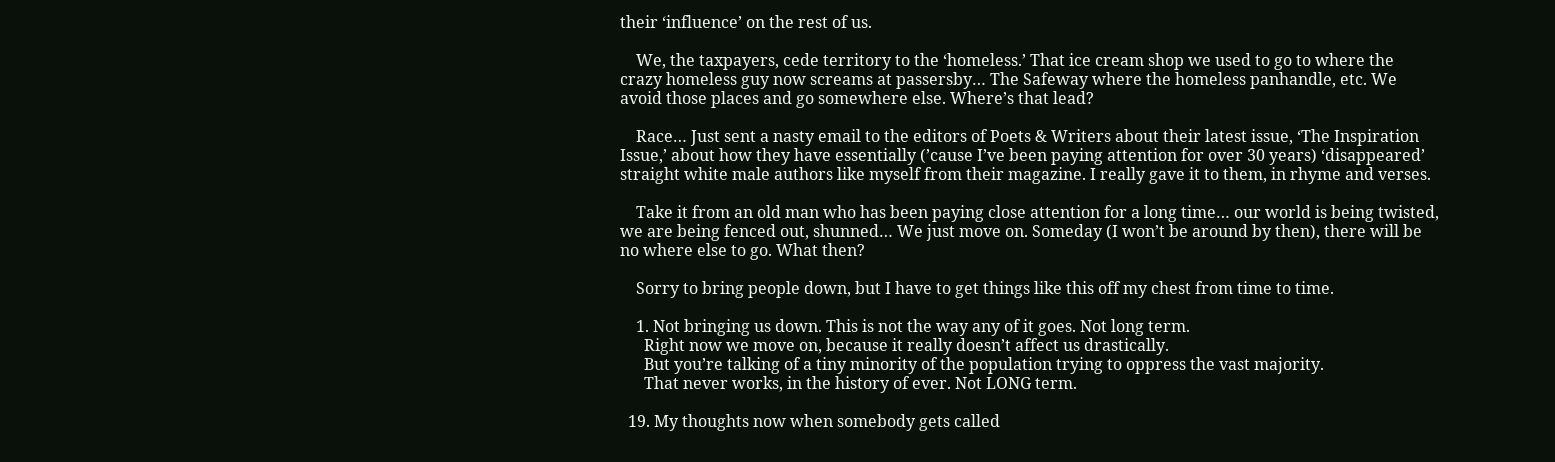their ‘influence’ on the rest of us.

    We, the taxpayers, cede territory to the ‘homeless.’ That ice cream shop we used to go to where the crazy homeless guy now screams at passersby… The Safeway where the homeless panhandle, etc. We avoid those places and go somewhere else. Where’s that lead?

    Race… Just sent a nasty email to the editors of Poets & Writers about their latest issue, ‘The Inspiration Issue,’ about how they have essentially (’cause I’ve been paying attention for over 30 years) ‘disappeared’ straight white male authors like myself from their magazine. I really gave it to them, in rhyme and verses.

    Take it from an old man who has been paying close attention for a long time… our world is being twisted, we are being fenced out, shunned… We just move on. Someday (I won’t be around by then), there will be no where else to go. What then?

    Sorry to bring people down, but I have to get things like this off my chest from time to time.

    1. Not bringing us down. This is not the way any of it goes. Not long term.
      Right now we move on, because it really doesn’t affect us drastically.
      But you’re talking of a tiny minority of the population trying to oppress the vast majority.
      That never works, in the history of ever. Not LONG term.

  19. My thoughts now when somebody gets called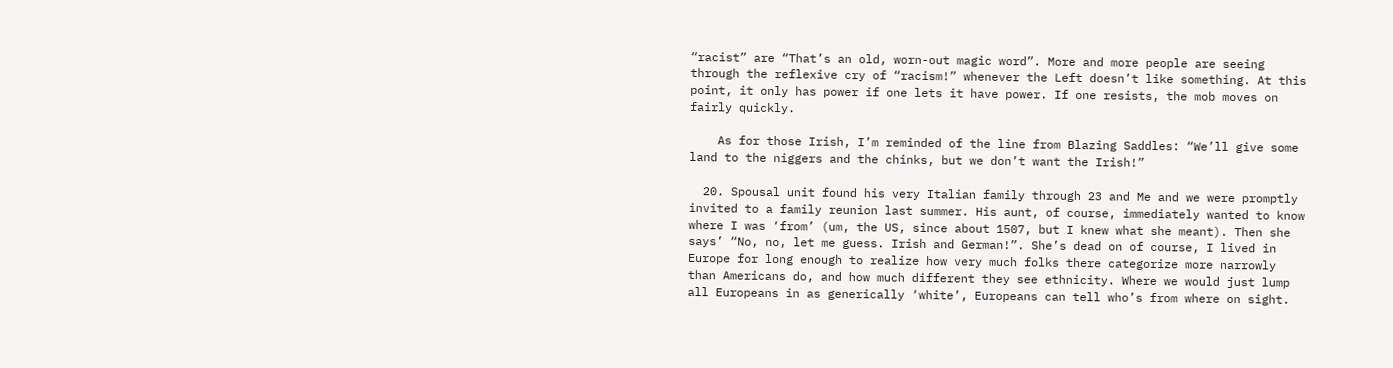“racist” are “That’s an old, worn-out magic word”. More and more people are seeing through the reflexive cry of “racism!” whenever the Left doesn’t like something. At this point, it only has power if one lets it have power. If one resists, the mob moves on fairly quickly.

    As for those Irish, I’m reminded of the line from Blazing Saddles: “We’ll give some land to the niggers and the chinks, but we don’t want the Irish!”

  20. Spousal unit found his very Italian family through 23 and Me and we were promptly invited to a family reunion last summer. His aunt, of course, immediately wanted to know where I was ‘from’ (um, the US, since about 1507, but I knew what she meant). Then she says’ “No, no, let me guess. Irish and German!”. She’s dead on of course, I lived in Europe for long enough to realize how very much folks there categorize more narrowly than Americans do, and how much different they see ethnicity. Where we would just lump all Europeans in as generically ‘white’, Europeans can tell who’s from where on sight.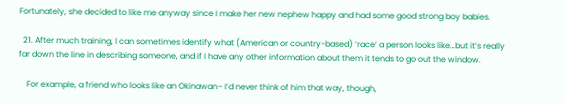Fortunately, she decided to like me anyway since I make her new nephew happy and had some good strong boy babies.

  21. After much training, I can sometimes identify what (American or country-based) ‘race’ a person looks like…but it’s really far down the line in describing someone, and if I have any other information about them it tends to go out the window.

    For example, a friend who looks like an Okinawan– I’d never think of him that way, though,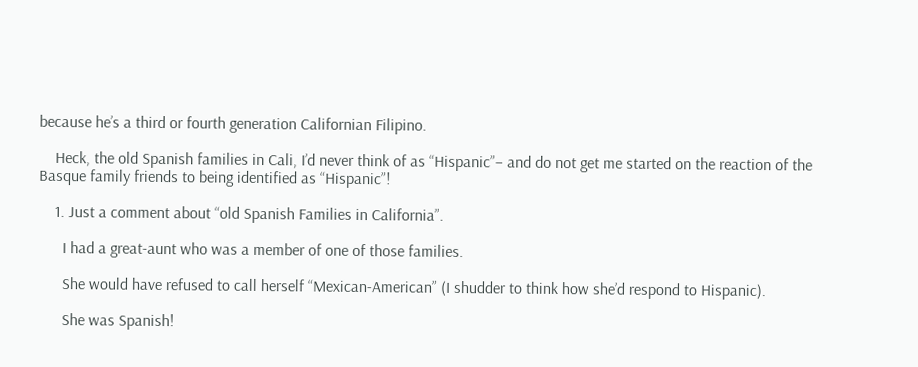because he’s a third or fourth generation Californian Filipino.

    Heck, the old Spanish families in Cali, I’d never think of as “Hispanic”– and do not get me started on the reaction of the Basque family friends to being identified as “Hispanic”!

    1. Just a comment about “old Spanish Families in California”.

      I had a great-aunt who was a member of one of those families.

      She would have refused to call herself “Mexican-American” (I shudder to think how she’d respond to Hispanic).

      She was Spanish!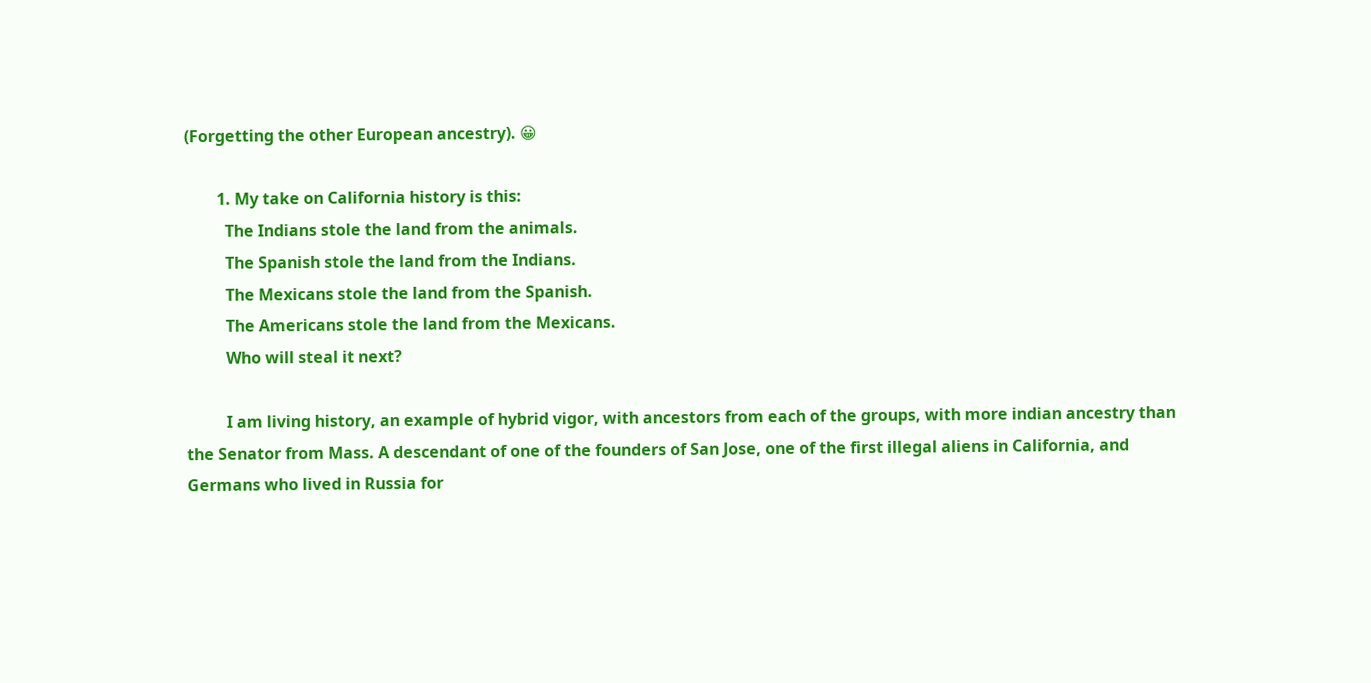(Forgetting the other European ancestry). 😀

        1. My take on California history is this:
          The Indians stole the land from the animals.
          The Spanish stole the land from the Indians.
          The Mexicans stole the land from the Spanish.
          The Americans stole the land from the Mexicans.
          Who will steal it next?

          I am living history, an example of hybrid vigor, with ancestors from each of the groups, with more indian ancestry than the Senator from Mass. A descendant of one of the founders of San Jose, one of the first illegal aliens in California, and Germans who lived in Russia for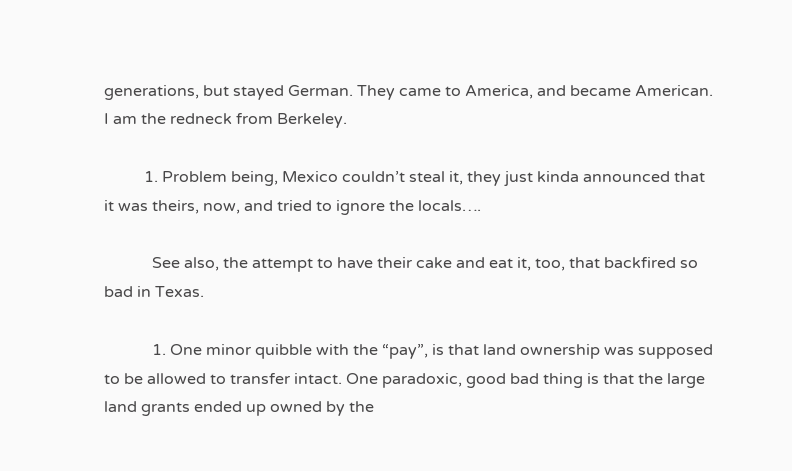generations, but stayed German. They came to America, and became American. I am the redneck from Berkeley.

          1. Problem being, Mexico couldn’t steal it, they just kinda announced that it was theirs, now, and tried to ignore the locals….

            See also, the attempt to have their cake and eat it, too, that backfired so bad in Texas.

            1. One minor quibble with the “pay”, is that land ownership was supposed to be allowed to transfer intact. One paradoxic, good bad thing is that the large land grants ended up owned by the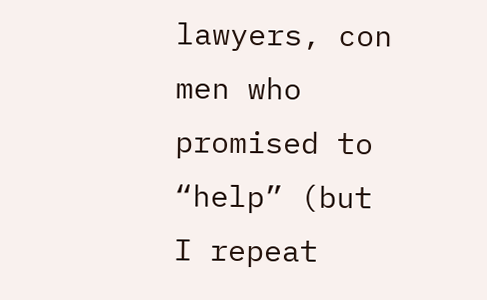lawyers, con men who promised to “help” (but I repeat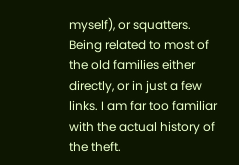myself), or squatters. Being related to most of the old families either directly, or in just a few links. I am far too familiar with the actual history of the theft.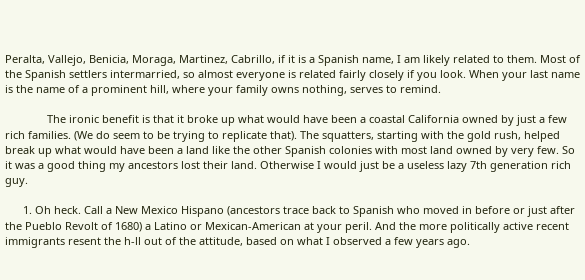Peralta, Vallejo, Benicia, Moraga, Martinez, Cabrillo, if it is a Spanish name, I am likely related to them. Most of the Spanish settlers intermarried, so almost everyone is related fairly closely if you look. When your last name is the name of a prominent hill, where your family owns nothing, serves to remind.

              The ironic benefit is that it broke up what would have been a coastal California owned by just a few rich families. (We do seem to be trying to replicate that). The squatters, starting with the gold rush, helped break up what would have been a land like the other Spanish colonies with most land owned by very few. So it was a good thing my ancestors lost their land. Otherwise I would just be a useless lazy 7th generation rich guy.

      1. Oh heck. Call a New Mexico Hispano (ancestors trace back to Spanish who moved in before or just after the Pueblo Revolt of 1680) a Latino or Mexican-American at your peril. And the more politically active recent immigrants resent the h-ll out of the attitude, based on what I observed a few years ago.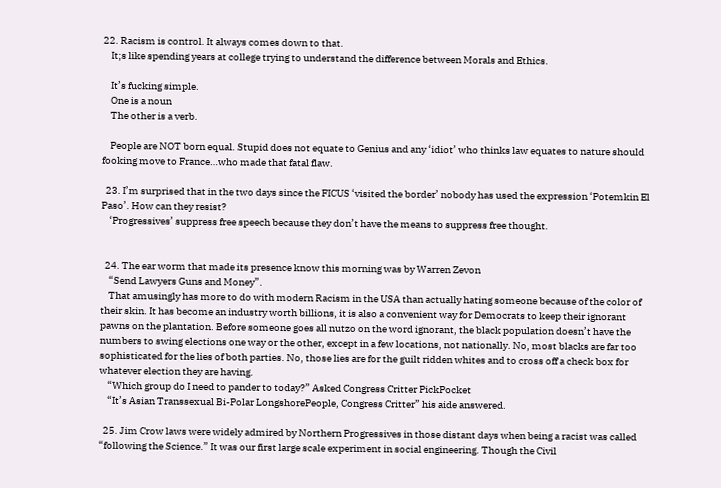22. Racism is control. It always comes down to that.
    It;s like spending years at college trying to understand the difference between Morals and Ethics.

    It’s fucking simple.
    One is a noun
    The other is a verb.

    People are NOT born equal. Stupid does not equate to Genius and any ‘idiot’ who thinks law equates to nature should fooking move to France…who made that fatal flaw.

  23. I’m surprised that in the two days since the FICUS ‘visited the border’ nobody has used the expression ‘Potemkin El Paso’. How can they resist?
    ‘Progressives’ suppress free speech because they don’t have the means to suppress free thought.


  24. The ear worm that made its presence know this morning was by Warren Zevon
    “Send Lawyers Guns and Money”.
    That amusingly has more to do with modern Racism in the USA than actually hating someone because of the color of their skin. It has become an industry worth billions, it is also a convenient way for Democrats to keep their ignorant pawns on the plantation. Before someone goes all nutzo on the word ignorant, the black population doesn’t have the numbers to swing elections one way or the other, except in a few locations, not nationally. No, most blacks are far too sophisticated for the lies of both parties. No, those lies are for the guilt ridden whites and to cross off a check box for whatever election they are having.
    “Which group do I need to pander to today?” Asked Congress Critter PickPocket
    “It’s Asian Transsexual Bi-Polar LongshorePeople, Congress Critter” his aide answered.

  25. Jim Crow laws were widely admired by Northern Progressives in those distant days when being a racist was called “following the Science.” It was our first large scale experiment in social engineering. Though the Civil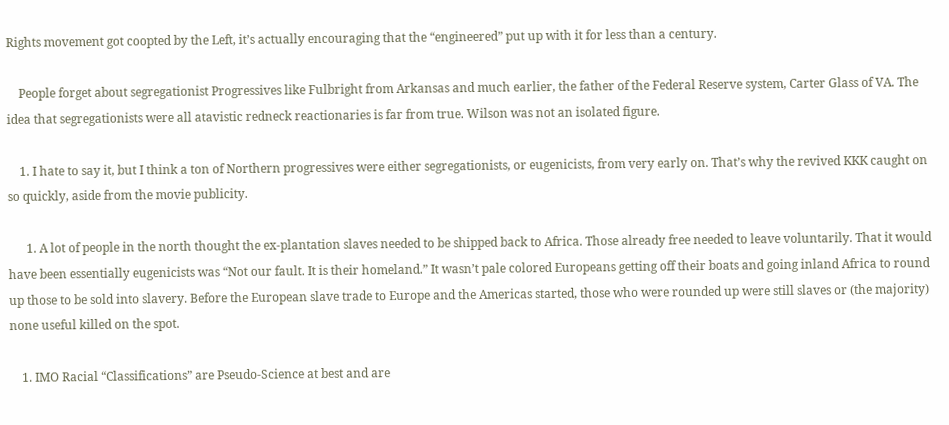Rights movement got coopted by the Left, it’s actually encouraging that the “engineered” put up with it for less than a century.

    People forget about segregationist Progressives like Fulbright from Arkansas and much earlier, the father of the Federal Reserve system, Carter Glass of VA. The idea that segregationists were all atavistic redneck reactionaries is far from true. Wilson was not an isolated figure.

    1. I hate to say it, but I think a ton of Northern progressives were either segregationists, or eugenicists, from very early on. That’s why the revived KKK caught on so quickly, aside from the movie publicity.

      1. A lot of people in the north thought the ex-plantation slaves needed to be shipped back to Africa. Those already free needed to leave voluntarily. That it would have been essentially eugenicists was “Not our fault. It is their homeland.” It wasn’t pale colored Europeans getting off their boats and going inland Africa to round up those to be sold into slavery. Before the European slave trade to Europe and the Americas started, those who were rounded up were still slaves or (the majority) none useful killed on the spot.

    1. IMO Racial “Classifications” are Pseudo-Science at best and are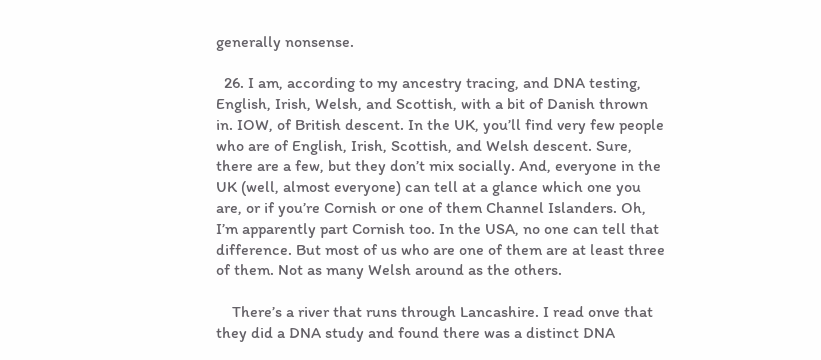generally nonsense.

  26. I am, according to my ancestry tracing, and DNA testing, English, Irish, Welsh, and Scottish, with a bit of Danish thrown in. IOW, of British descent. In the UK, you’ll find very few people who are of English, Irish, Scottish, and Welsh descent. Sure, there are a few, but they don’t mix socially. And, everyone in the UK (well, almost everyone) can tell at a glance which one you are, or if you’re Cornish or one of them Channel Islanders. Oh, I’m apparently part Cornish too. In the USA, no one can tell that difference. But most of us who are one of them are at least three of them. Not as many Welsh around as the others.

    There’s a river that runs through Lancashire. I read onve that they did a DNA study and found there was a distinct DNA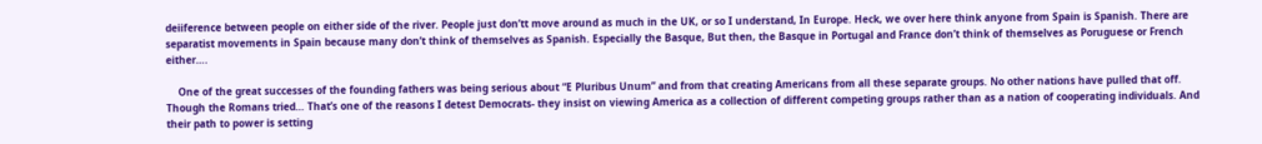deiiference between people on either side of the river. People just don’tt move around as much in the UK, or so I understand, In Europe. Heck, we over here think anyone from Spain is Spanish. There are separatist movements in Spain because many don’t think of themselves as Spanish. Especially the Basque, But then, the Basque in Portugal and France don’t think of themselves as Poruguese or French either….

    One of the great successes of the founding fathers was being serious about “E Pluribus Unum” and from that creating Americans from all these separate groups. No other nations have pulled that off. Though the Romans tried… That’s one of the reasons I detest Democrats- they insist on viewing America as a collection of different competing groups rather than as a nation of cooperating individuals. And their path to power is setting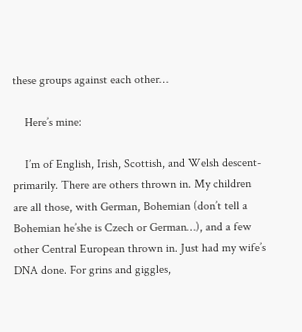these groups against each other…

    Here’s mine:

    I’m of English, Irish, Scottish, and Welsh descent- primarily. There are others thrown in. My children are all those, with German, Bohemian (don’t tell a Bohemian he’she is Czech or German…), and a few other Central European thrown in. Just had my wife’s DNA done. For grins and giggles,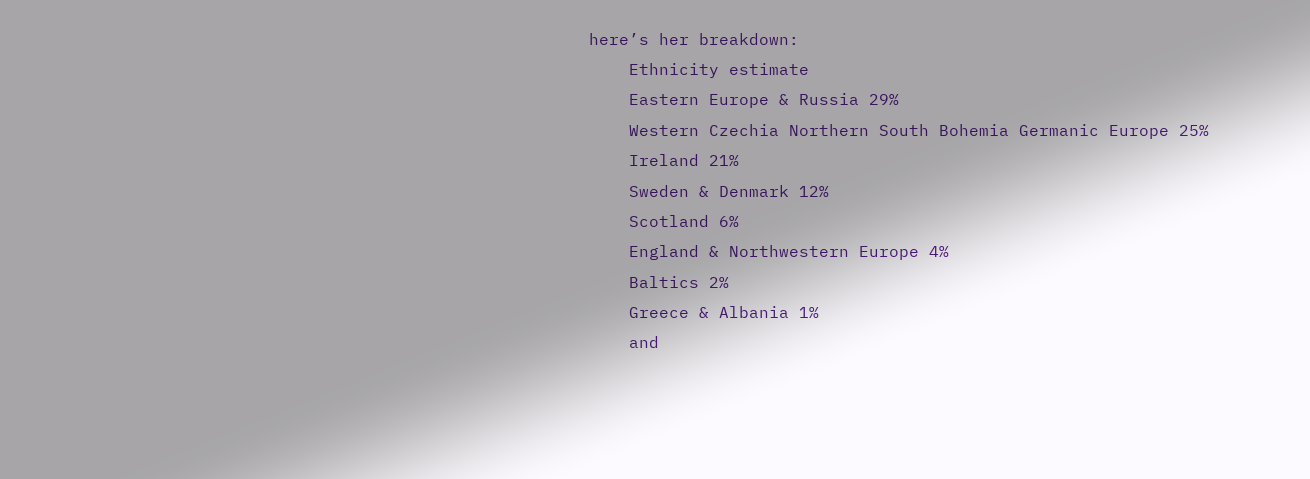here’s her breakdown:
    Ethnicity estimate
    Eastern Europe & Russia 29%
    Western Czechia Northern South Bohemia Germanic Europe 25%
    Ireland 21%
    Sweden & Denmark 12%
    Scotland 6%
    England & Northwestern Europe 4%
    Baltics 2%
    Greece & Albania 1%
    and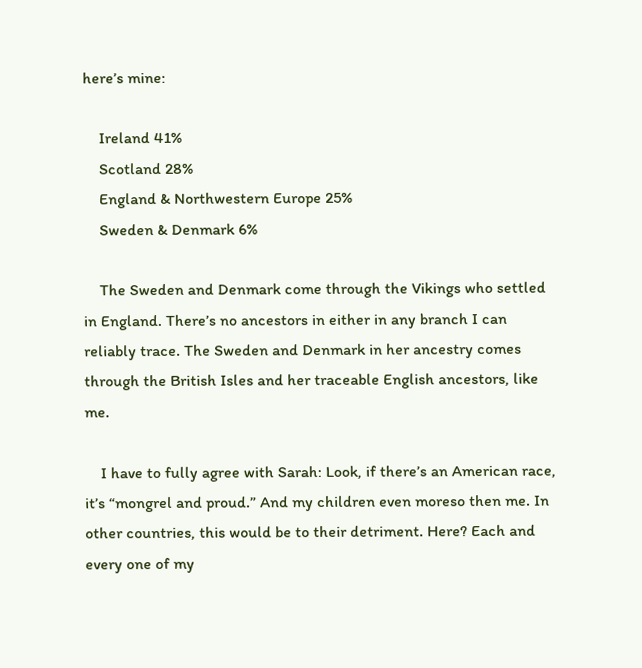here’s mine:

    Ireland 41%
    Scotland 28%
    England & Northwestern Europe 25%
    Sweden & Denmark 6%

    The Sweden and Denmark come through the Vikings who settled in England. There’s no ancestors in either in any branch I can reliably trace. The Sweden and Denmark in her ancestry comes through the British Isles and her traceable English ancestors, like me.

    I have to fully agree with Sarah: Look, if there’s an American race, it’s “mongrel and proud.” And my children even moreso then me. In other countries, this would be to their detriment. Here? Each and every one of my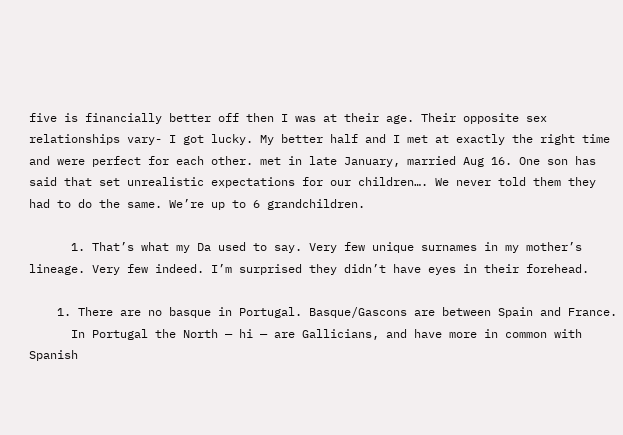five is financially better off then I was at their age. Their opposite sex relationships vary- I got lucky. My better half and I met at exactly the right time and were perfect for each other. met in late January, married Aug 16. One son has said that set unrealistic expectations for our children…. We never told them they had to do the same. We’re up to 6 grandchildren.

      1. That’s what my Da used to say. Very few unique surnames in my mother’s lineage. Very few indeed. I’m surprised they didn’t have eyes in their forehead.

    1. There are no basque in Portugal. Basque/Gascons are between Spain and France.
      In Portugal the North — hi — are Gallicians, and have more in common with Spanish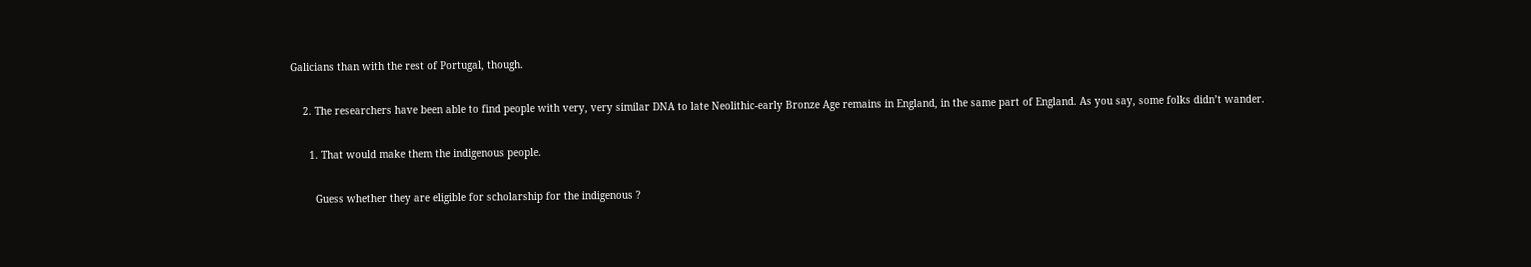Galicians than with the rest of Portugal, though.

    2. The researchers have been able to find people with very, very similar DNA to late Neolithic-early Bronze Age remains in England, in the same part of England. As you say, some folks didn’t wander.

      1. That would make them the indigenous people.

        Guess whether they are eligible for scholarship for the indigenous ?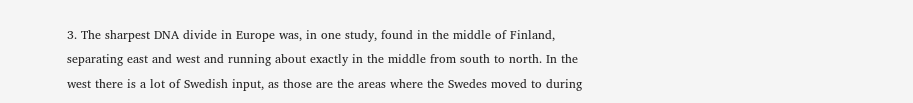3. The sharpest DNA divide in Europe was, in one study, found in the middle of Finland, separating east and west and running about exactly in the middle from south to north. In the west there is a lot of Swedish input, as those are the areas where the Swedes moved to during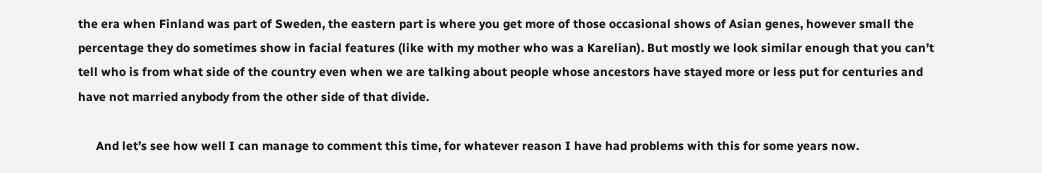the era when Finland was part of Sweden, the eastern part is where you get more of those occasional shows of Asian genes, however small the percentage they do sometimes show in facial features (like with my mother who was a Karelian). But mostly we look similar enough that you can’t tell who is from what side of the country even when we are talking about people whose ancestors have stayed more or less put for centuries and have not married anybody from the other side of that divide.

      And let’s see how well I can manage to comment this time, for whatever reason I have had problems with this for some years now.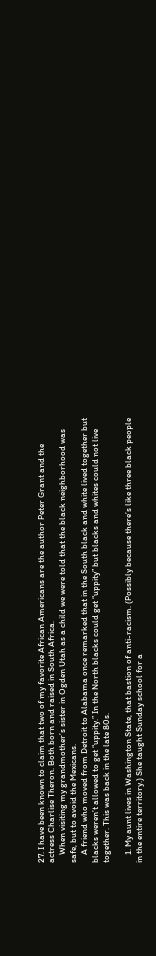27. I have been known to claim that two of my favorite African Americans are the author Peter Grant and the actress Charlise Theron. Both born and raised in South Africa.
    When visiting my grandmother’s sister in Ogden Utah as a child we were told that the black neighborhood was safe, but to avoid the Mexicans.
    A friend who moved from Detroit to Alabama once remarked that in the South black and white lived together but blacks weren’t allowed to get “uppity.” In the North blacks could get “uppity” but blacks and whites could not live together. This was back in the late 80s.

    1. My aunt lives in Washington State, that bastion of anti-racism. (Possibly because there’s like three black people in the entire territory.) She taught Sunday school for a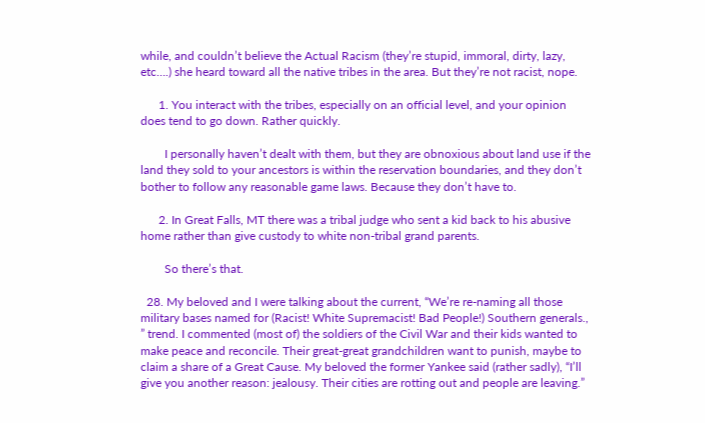while, and couldn’t believe the Actual Racism (they’re stupid, immoral, dirty, lazy, etc….) she heard toward all the native tribes in the area. But they’re not racist, nope.

      1. You interact with the tribes, especially on an official level, and your opinion does tend to go down. Rather quickly.

        I personally haven’t dealt with them, but they are obnoxious about land use if the land they sold to your ancestors is within the reservation boundaries, and they don’t bother to follow any reasonable game laws. Because they don’t have to.

      2. In Great Falls, MT there was a tribal judge who sent a kid back to his abusive home rather than give custody to white non-tribal grand parents.

        So there’s that.

  28. My beloved and I were talking about the current, “We’re re-naming all those military bases named for (Racist! White Supremacist! Bad People!) Southern generals., ” trend. I commented (most of) the soldiers of the Civil War and their kids wanted to make peace and reconcile. Their great-great grandchildren want to punish, maybe to claim a share of a Great Cause. My beloved the former Yankee said (rather sadly), “I’ll give you another reason: jealousy. Their cities are rotting out and people are leaving.”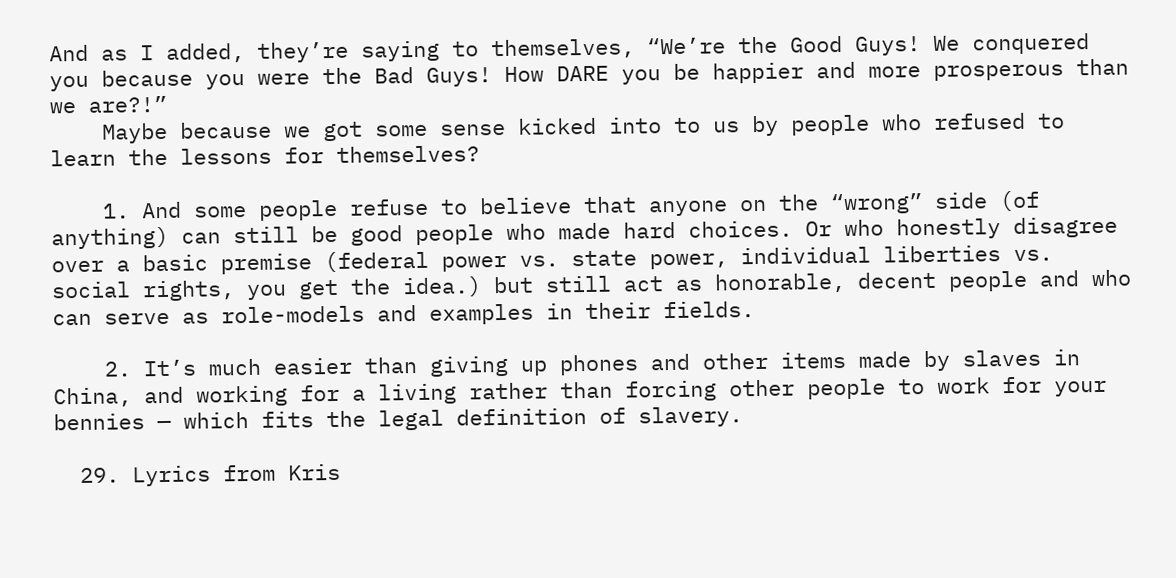And as I added, they’re saying to themselves, “We’re the Good Guys! We conquered you because you were the Bad Guys! How DARE you be happier and more prosperous than we are?!”
    Maybe because we got some sense kicked into to us by people who refused to learn the lessons for themselves?

    1. And some people refuse to believe that anyone on the “wrong” side (of anything) can still be good people who made hard choices. Or who honestly disagree over a basic premise (federal power vs. state power, individual liberties vs. social rights, you get the idea.) but still act as honorable, decent people and who can serve as role-models and examples in their fields.

    2. It’s much easier than giving up phones and other items made by slaves in China, and working for a living rather than forcing other people to work for your bennies — which fits the legal definition of slavery.

  29. Lyrics from Kris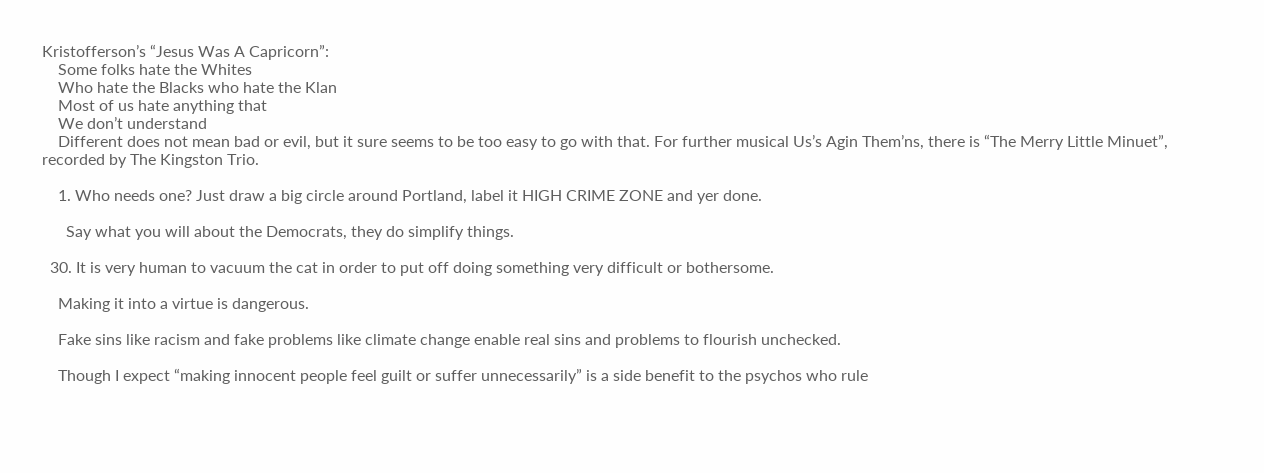Kristofferson’s “Jesus Was A Capricorn”:
    Some folks hate the Whites
    Who hate the Blacks who hate the Klan
    Most of us hate anything that
    We don’t understand
    Different does not mean bad or evil, but it sure seems to be too easy to go with that. For further musical Us’s Agin Them’ns, there is “The Merry Little Minuet”, recorded by The Kingston Trio.

    1. Who needs one? Just draw a big circle around Portland, label it HIGH CRIME ZONE and yer done.

      Say what you will about the Democrats, they do simplify things.

  30. It is very human to vacuum the cat in order to put off doing something very difficult or bothersome.

    Making it into a virtue is dangerous.

    Fake sins like racism and fake problems like climate change enable real sins and problems to flourish unchecked.

    Though I expect “making innocent people feel guilt or suffer unnecessarily” is a side benefit to the psychos who rule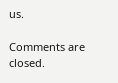us.

Comments are closed.